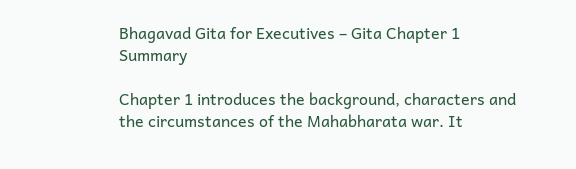Bhagavad Gita for Executives – Gita Chapter 1 Summary

Chapter 1 introduces the background, characters and the circumstances of the Mahabharata war. It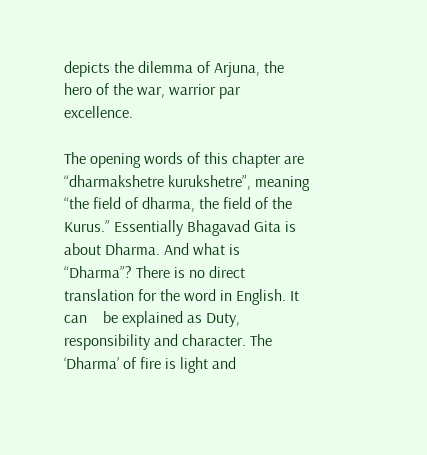depicts the dilemma of Arjuna, the hero of the war, warrior par excellence.

The opening words of this chapter are “dharmakshetre kurukshetre”, meaning “the field of dharma, the field of the Kurus.” Essentially Bhagavad Gita is about Dharma. And what is “Dharma”? There is no direct translation for the word in English. It can    be explained as Duty, responsibility and character. The ‘Dharma’ of fire is light and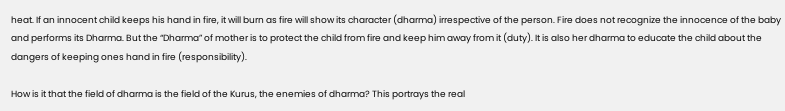heat. If an innocent child keeps his hand in fire, it will burn as fire will show its character (dharma) irrespective of the person. Fire does not recognize the innocence of the baby and performs its Dharma. But the “Dharma” of mother is to protect the child from fire and keep him away from it (duty). It is also her dharma to educate the child about the dangers of keeping ones hand in fire (responsibility).

How is it that the field of dharma is the field of the Kurus, the enemies of dharma? This portrays the real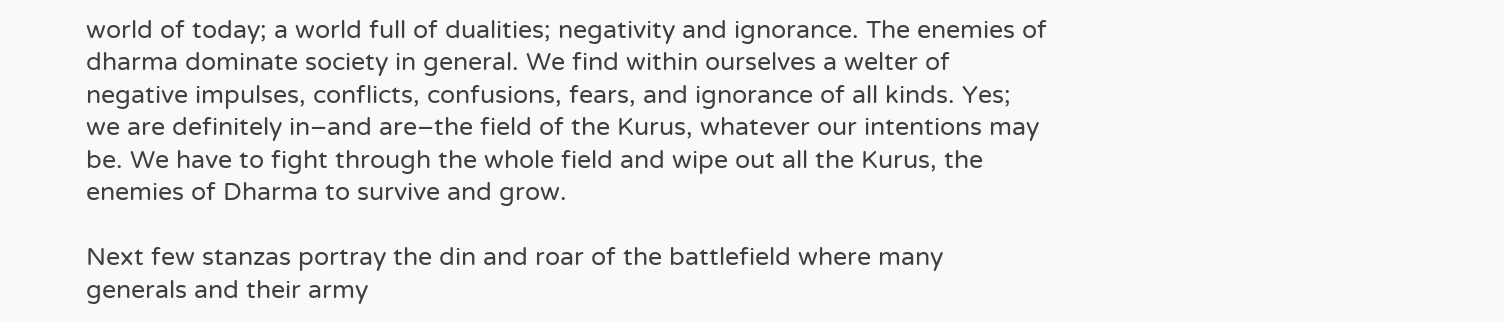world of today; a world full of dualities; negativity and ignorance. The enemies of dharma dominate society in general. We find within ourselves a welter of negative impulses, conflicts, confusions, fears, and ignorance of all kinds. Yes; we are definitely in–and are–the field of the Kurus, whatever our intentions may be. We have to fight through the whole field and wipe out all the Kurus, the enemies of Dharma to survive and grow.

Next few stanzas portray the din and roar of the battlefield where many generals and their army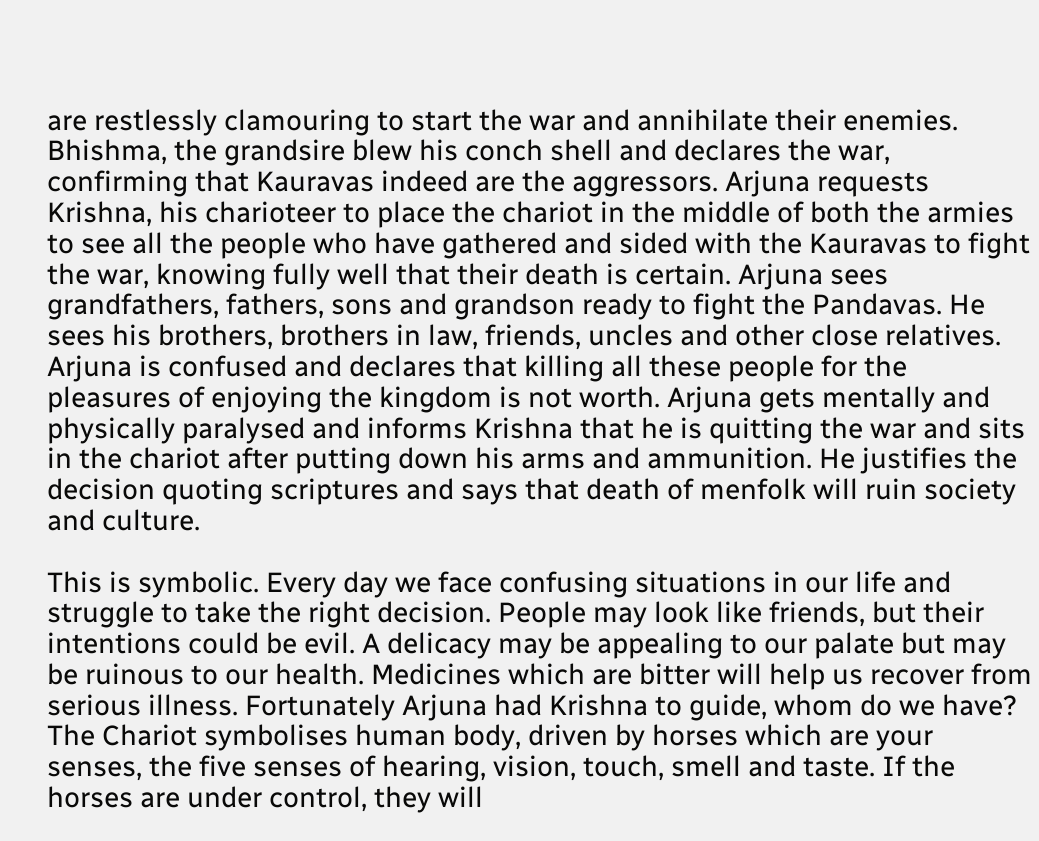are restlessly clamouring to start the war and annihilate their enemies. Bhishma, the grandsire blew his conch shell and declares the war, confirming that Kauravas indeed are the aggressors. Arjuna requests Krishna, his charioteer to place the chariot in the middle of both the armies to see all the people who have gathered and sided with the Kauravas to fight the war, knowing fully well that their death is certain. Arjuna sees grandfathers, fathers, sons and grandson ready to fight the Pandavas. He sees his brothers, brothers in law, friends, uncles and other close relatives. Arjuna is confused and declares that killing all these people for the pleasures of enjoying the kingdom is not worth. Arjuna gets mentally and physically paralysed and informs Krishna that he is quitting the war and sits in the chariot after putting down his arms and ammunition. He justifies the decision quoting scriptures and says that death of menfolk will ruin society and culture.

This is symbolic. Every day we face confusing situations in our life and struggle to take the right decision. People may look like friends, but their intentions could be evil. A delicacy may be appealing to our palate but may be ruinous to our health. Medicines which are bitter will help us recover from serious illness. Fortunately Arjuna had Krishna to guide, whom do we have? The Chariot symbolises human body, driven by horses which are your senses, the five senses of hearing, vision, touch, smell and taste. If the horses are under control, they will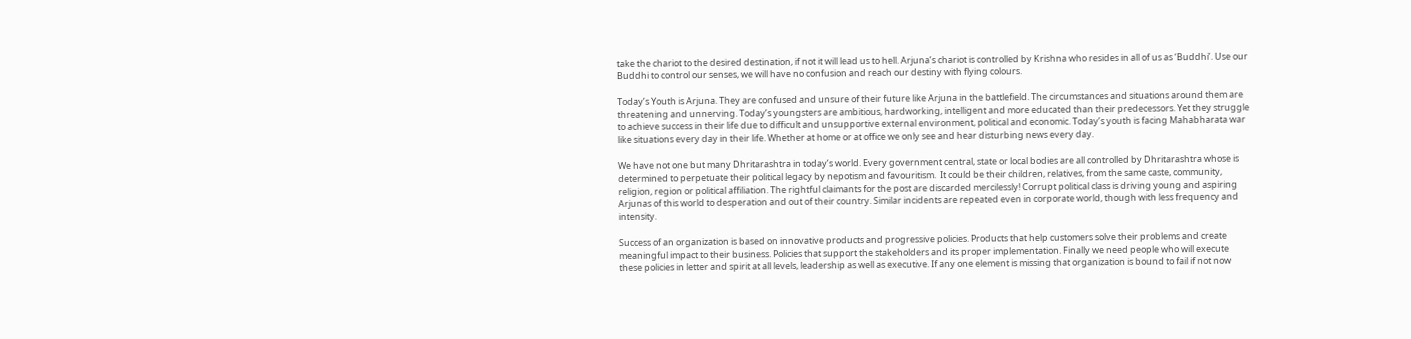take the chariot to the desired destination, if not it will lead us to hell. Arjuna’s chariot is controlled by Krishna who resides in all of us as ‘Buddhi’. Use our Buddhi to control our senses, we will have no confusion and reach our destiny with flying colours.

Today’s Youth is Arjuna. They are confused and unsure of their future like Arjuna in the battlefield. The circumstances and situations around them are threatening and unnerving. Today’s youngsters are ambitious, hardworking, intelligent and more educated than their predecessors. Yet they struggle to achieve success in their life due to difficult and unsupportive external environment, political and economic. Today’s youth is facing Mahabharata war like situations every day in their life. Whether at home or at office we only see and hear disturbing news every day.

We have not one but many Dhritarashtra in today’s world. Every government central, state or local bodies are all controlled by Dhritarashtra whose is determined to perpetuate their political legacy by nepotism and favouritism.  It could be their children, relatives, from the same caste, community, religion, region or political affiliation. The rightful claimants for the post are discarded mercilessly! Corrupt political class is driving young and aspiring Arjunas of this world to desperation and out of their country. Similar incidents are repeated even in corporate world, though with less frequency and intensity.

Success of an organization is based on innovative products and progressive policies. Products that help customers solve their problems and create meaningful impact to their business. Policies that support the stakeholders and its proper implementation. Finally we need people who will execute these policies in letter and spirit at all levels, leadership as well as executive. If any one element is missing that organization is bound to fail if not now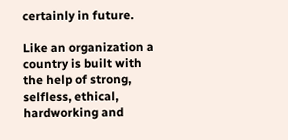certainly in future.

Like an organization a country is built with the help of strong, selfless, ethical, hardworking and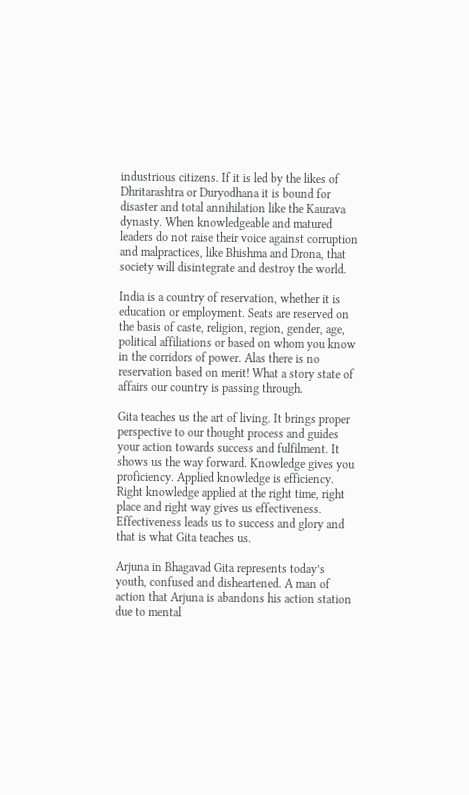industrious citizens. If it is led by the likes of Dhritarashtra or Duryodhana it is bound for disaster and total annihilation like the Kaurava dynasty. When knowledgeable and matured leaders do not raise their voice against corruption and malpractices, like Bhishma and Drona, that society will disintegrate and destroy the world.

India is a country of reservation, whether it is education or employment. Seats are reserved on the basis of caste, religion, region, gender, age, political affiliations or based on whom you know in the corridors of power. Alas there is no reservation based on merit! What a story state of affairs our country is passing through.

Gita teaches us the art of living. It brings proper perspective to our thought process and guides your action towards success and fulfilment. It shows us the way forward. Knowledge gives you proficiency. Applied knowledge is efficiency. Right knowledge applied at the right time, right place and right way gives us effectiveness. Effectiveness leads us to success and glory and that is what Gita teaches us.

Arjuna in Bhagavad Gita represents today’s youth, confused and disheartened. A man of action that Arjuna is abandons his action station due to mental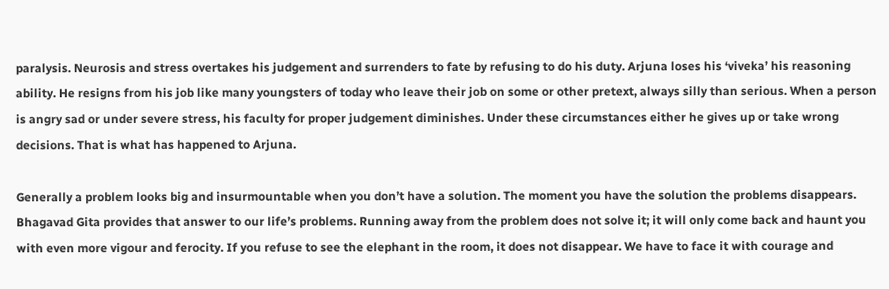paralysis. Neurosis and stress overtakes his judgement and surrenders to fate by refusing to do his duty. Arjuna loses his ‘viveka’ his reasoning ability. He resigns from his job like many youngsters of today who leave their job on some or other pretext, always silly than serious. When a person is angry sad or under severe stress, his faculty for proper judgement diminishes. Under these circumstances either he gives up or take wrong decisions. That is what has happened to Arjuna.

Generally a problem looks big and insurmountable when you don’t have a solution. The moment you have the solution the problems disappears. Bhagavad Gita provides that answer to our life’s problems. Running away from the problem does not solve it; it will only come back and haunt you with even more vigour and ferocity. If you refuse to see the elephant in the room, it does not disappear. We have to face it with courage and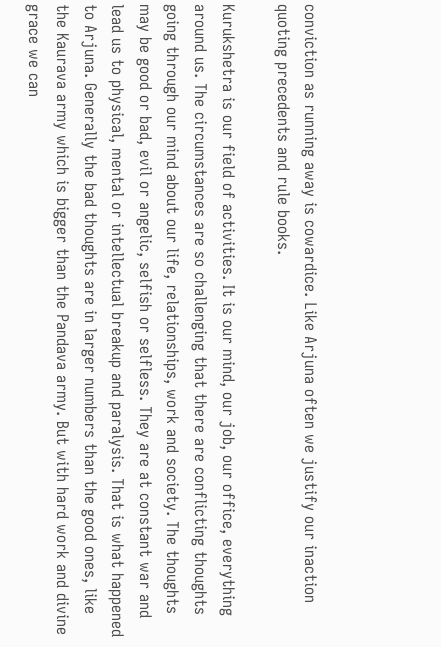conviction as running away is cowardice. Like Arjuna often we justify our inaction quoting precedents and rule books.

Kurukshetra is our field of activities. It is our mind, our job, our office, everything around us. The circumstances are so challenging that there are conflicting thoughts going through our mind about our life, relationships, work and society. The thoughts may be good or bad, evil or angelic, selfish or selfless. They are at constant war and lead us to physical, mental or intellectual breakup and paralysis. That is what happened to Arjuna. Generally the bad thoughts are in larger numbers than the good ones, like the Kaurava army which is bigger than the Pandava army. But with hard work and divine grace we can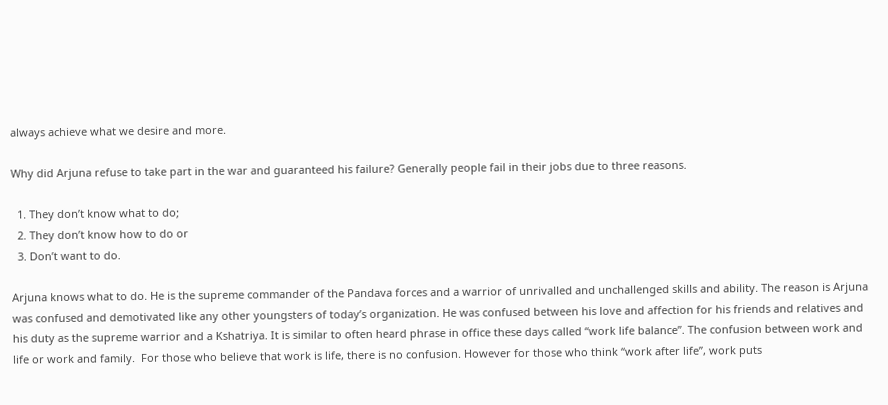always achieve what we desire and more.

Why did Arjuna refuse to take part in the war and guaranteed his failure? Generally people fail in their jobs due to three reasons.

  1. They don’t know what to do;
  2. They don’t know how to do or
  3. Don’t want to do.

Arjuna knows what to do. He is the supreme commander of the Pandava forces and a warrior of unrivalled and unchallenged skills and ability. The reason is Arjuna was confused and demotivated like any other youngsters of today’s organization. He was confused between his love and affection for his friends and relatives and his duty as the supreme warrior and a Kshatriya. It is similar to often heard phrase in office these days called “work life balance”. The confusion between work and life or work and family.  For those who believe that work is life, there is no confusion. However for those who think “work after life”, work puts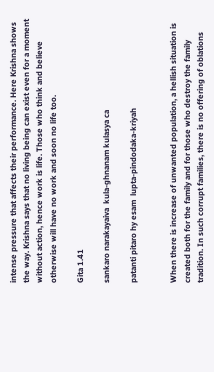intense pressure that affects their performance. Here Krishna shows the way. Krishna says that no living being can exist even for a moment without action, hence work is life. Those who think and believe otherwise will have no work and soon no life too.

Gita 1.41

sankaro narakayaiva  kula-ghnanam kulasya ca

patanti pitaro hy esam  lupta-pindodaka-kriyah


When there is increase of unwanted population, a hellish situation is created both for the family and for those who destroy the family tradition. In such corrupt families, there is no offering of oblations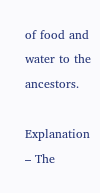of food and water to the ancestors.

Explanation – The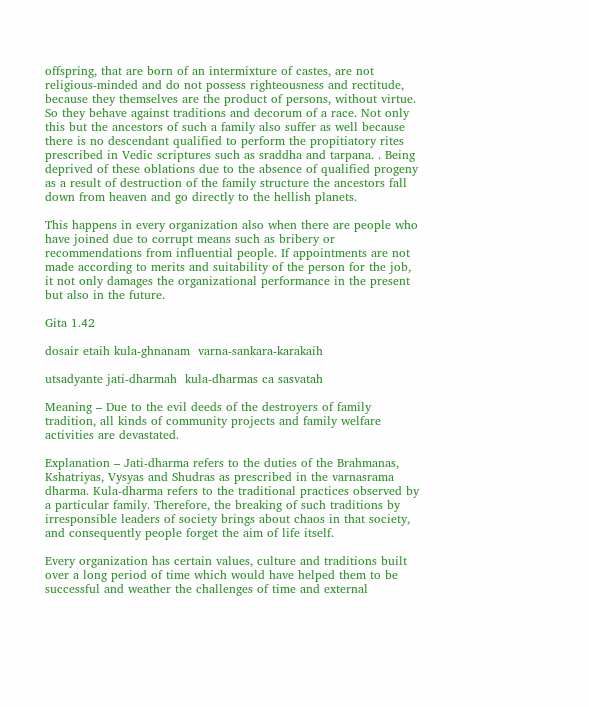offspring, that are born of an intermixture of castes, are not religious-minded and do not possess righteousness and rectitude, because they themselves are the product of persons, without virtue. So they behave against traditions and decorum of a race. Not only this but the ancestors of such a family also suffer as well because  there is no descendant qualified to perform the propitiatory rites prescribed in Vedic scriptures such as sraddha and tarpana. . Being deprived of these oblations due to the absence of qualified progeny as a result of destruction of the family structure the ancestors fall down from heaven and go directly to the hellish planets.

This happens in every organization also when there are people who have joined due to corrupt means such as bribery or recommendations from influential people. If appointments are not made according to merits and suitability of the person for the job, it not only damages the organizational performance in the present but also in the future.

Gita 1.42

dosair etaih kula-ghnanam  varna-sankara-karakaih

utsadyante jati-dharmah  kula-dharmas ca sasvatah

Meaning – Due to the evil deeds of the destroyers of family tradition, all kinds of community projects and family welfare activities are devastated.

Explanation – Jati-dharma refers to the duties of the Brahmanas, Kshatriyas, Vysyas and Shudras as prescribed in the varnasrama dharma. Kula-dharma refers to the traditional practices observed by a particular family. Therefore, the breaking of such traditions by irresponsible leaders of society brings about chaos in that society, and consequently people forget the aim of life itself.

Every organization has certain values, culture and traditions built over a long period of time which would have helped them to be successful and weather the challenges of time and external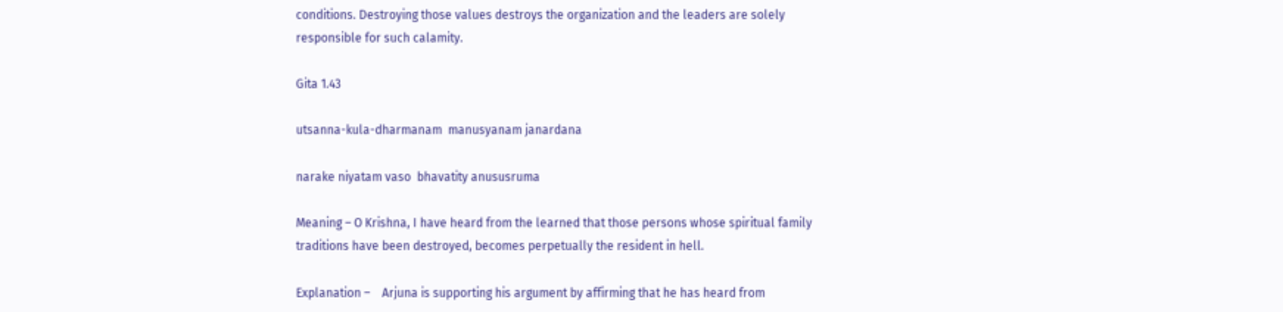conditions. Destroying those values destroys the organization and the leaders are solely responsible for such calamity.

Gita 1.43

utsanna-kula-dharmanam  manusyanam janardana

narake niyatam vaso  bhavatity anususruma

Meaning – O Krishna, I have heard from the learned that those persons whose spiritual family traditions have been destroyed, becomes perpetually the resident in hell.

Explanation –    Arjuna is supporting his argument by affirming that he has heard from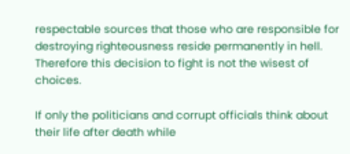respectable sources that those who are responsible for destroying righteousness reside permanently in hell. Therefore this decision to fight is not the wisest of choices.

If only the politicians and corrupt officials think about their life after death while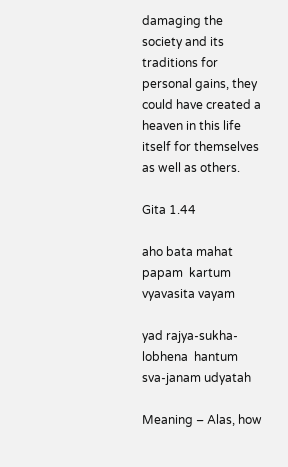damaging the society and its traditions for personal gains, they could have created a heaven in this life itself for themselves as well as others.

Gita 1.44

aho bata mahat papam  kartum vyavasita vayam

yad rajya-sukha-lobhena  hantum sva-janam udyatah

Meaning – Alas, how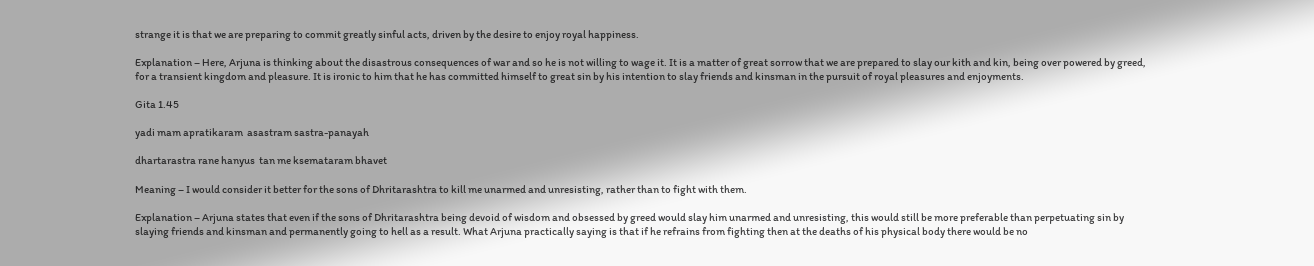strange it is that we are preparing to commit greatly sinful acts, driven by the desire to enjoy royal happiness.

Explanation – Here, Arjuna is thinking about the disastrous consequences of war and so he is not willing to wage it. It is a matter of great sorrow that we are prepared to slay our kith and kin, being over powered by greed, for a transient kingdom and pleasure. It is ironic to him that he has committed himself to great sin by his intention to slay friends and kinsman in the pursuit of royal pleasures and enjoyments.

Gita 1.45

yadi mam apratikaram  asastram sastra-panayah

dhartarastra rane hanyus  tan me ksemataram bhavet

Meaning – I would consider it better for the sons of Dhritarashtra to kill me unarmed and unresisting, rather than to fight with them.

Explanation – Arjuna states that even if the sons of Dhritarashtra being devoid of wisdom and obsessed by greed would slay him unarmed and unresisting, this would still be more preferable than perpetuating sin by slaying friends and kinsman and permanently going to hell as a result. What Arjuna practically saying is that if he refrains from fighting then at the deaths of his physical body there would be no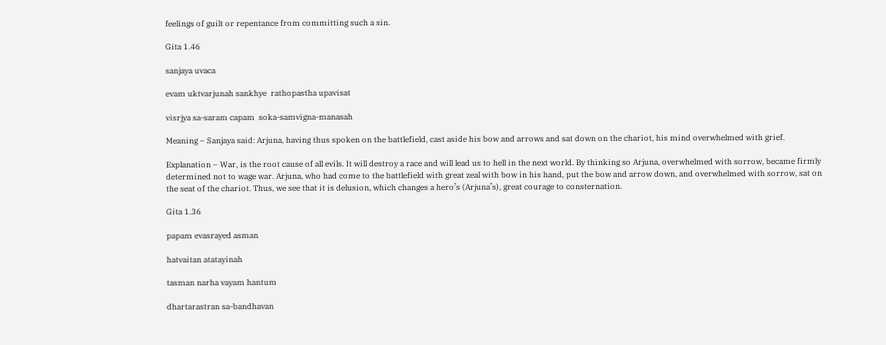feelings of guilt or repentance from committing such a sin.

Gita 1.46

sanjaya uvaca

evam uktvarjunah sankhye  rathopastha upavisat

visrjya sa-saram capam  soka-samvigna-manasah

Meaning – Sanjaya said: Arjuna, having thus spoken on the battlefield, cast aside his bow and arrows and sat down on the chariot, his mind overwhelmed with grief.

Explanation – War, is the root cause of all evils. It will destroy a race and will lead us to hell in the next world. By thinking so Arjuna, overwhelmed with sorrow, became firmly determined not to wage war. Arjuna, who had come to the battlefield with great zeal with bow in his hand, put the bow and arrow down, and overwhelmed with sorrow, sat on the seat of the chariot. Thus, we see that it is delusion, which changes a hero’s (Arjuna’s), great courage to consternation.

Gita 1.36

papam evasrayed asman

hatvaitan atatayinah

tasman narha vayam hantum

dhartarastran sa-bandhavan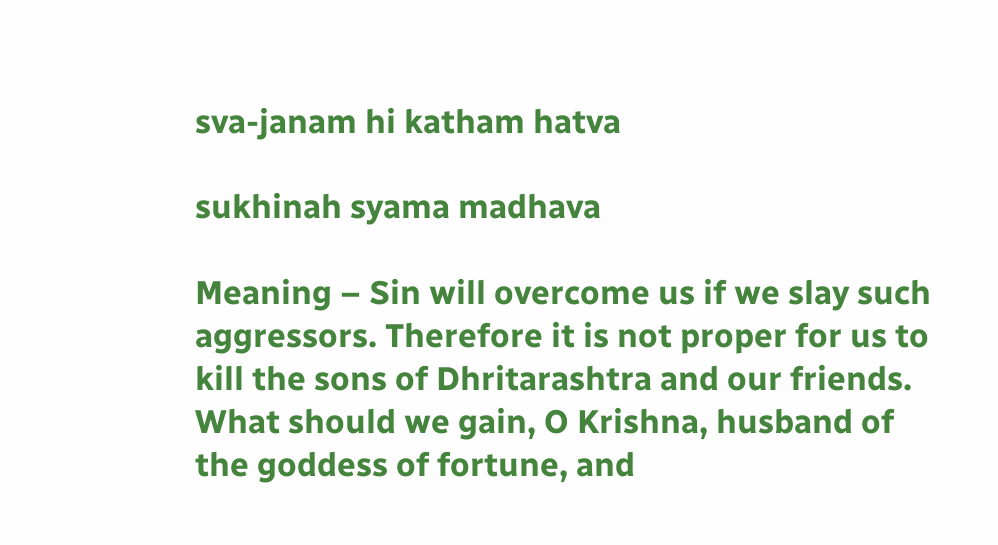sva-janam hi katham hatva

sukhinah syama madhava

Meaning – Sin will overcome us if we slay such aggressors. Therefore it is not proper for us to kill the sons of Dhritarashtra and our friends. What should we gain, O Krishna, husband of the goddess of fortune, and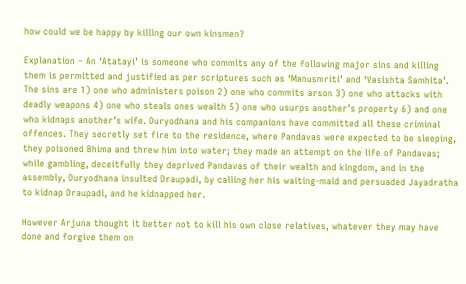how could we be happy by killing our own kinsmen?

Explanation – An ‘Atatayi’ is someone who commits any of the following major sins and killing them is permitted and justified as per scriptures such as ‘Manusmriti’ and ‘Vasishta Samhita’. The sins are 1) one who administers poison 2) one who commits arson 3) one who attacks with deadly weapons 4) one who steals ones wealth 5) one who usurps another’s property 6) and one who kidnaps another’s wife. Duryodhana and his companions have committed all these criminal offences. They secretly set fire to the residence, where Pandavas were expected to be sleeping, they poisoned Bhima and threw him into water; they made an attempt on the life of Pandavas; while gambling, deceitfully they deprived Pandavas of their wealth and kingdom, and in the assembly, Duryodhana insulted Draupadi, by calling her his waiting-maid and persuaded Jayadratha to kidnap Draupadi, and he kidnapped her.

However Arjuna thought it better not to kill his own close relatives, whatever they may have done and forgive them on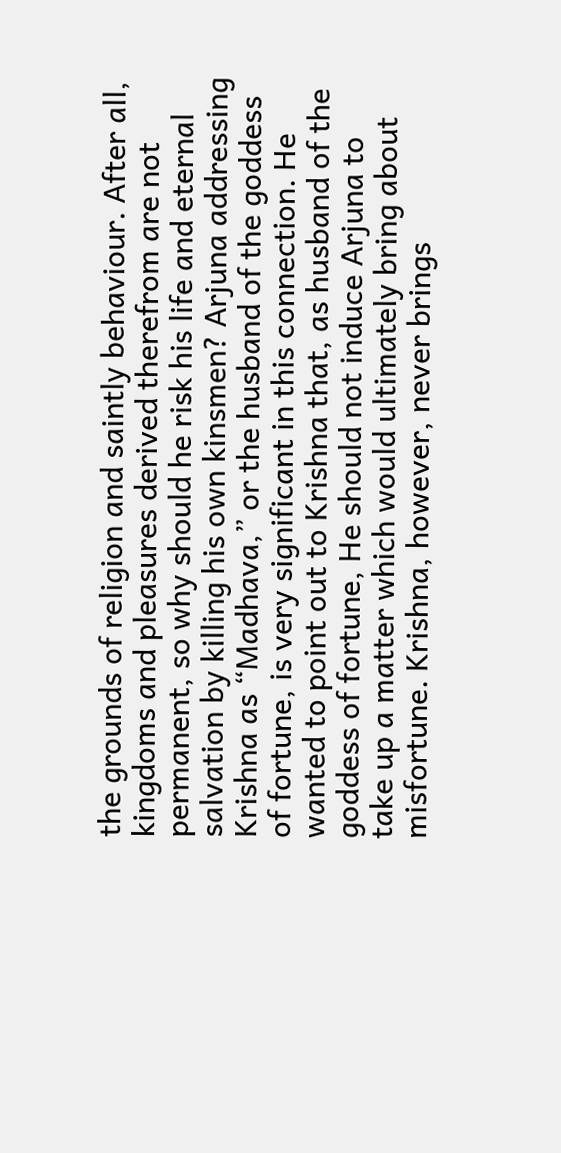the grounds of religion and saintly behaviour. After all, kingdoms and pleasures derived therefrom are not permanent, so why should he risk his life and eternal salvation by killing his own kinsmen? Arjuna addressing Krishna as “Madhava,” or the husband of the goddess of fortune, is very significant in this connection. He wanted to point out to Krishna that, as husband of the goddess of fortune, He should not induce Arjuna to take up a matter which would ultimately bring about misfortune. Krishna, however, never brings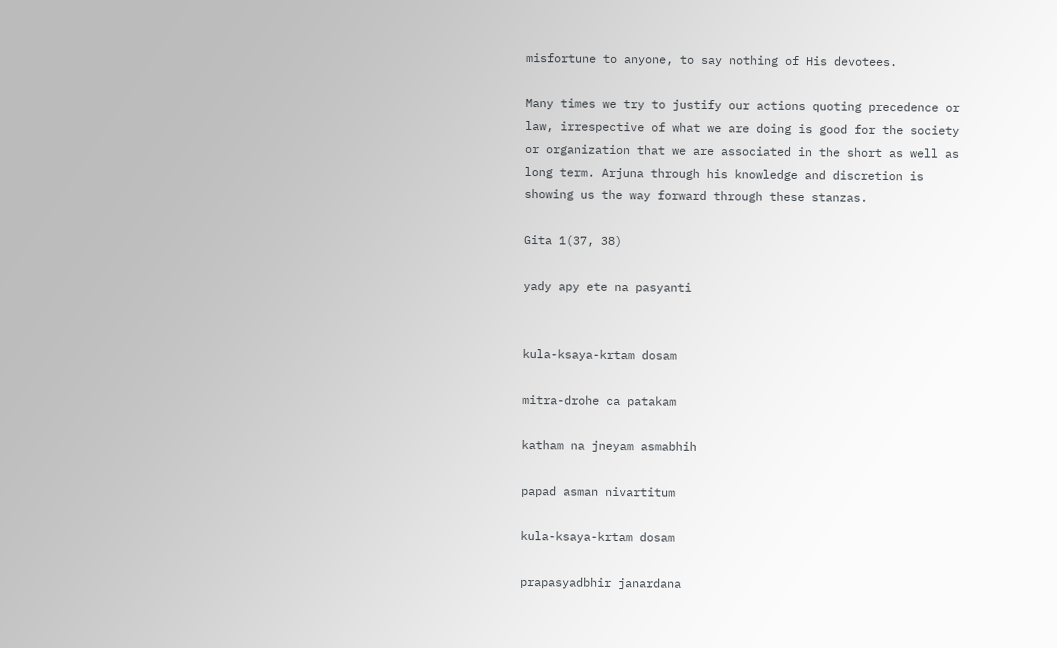misfortune to anyone, to say nothing of His devotees.

Many times we try to justify our actions quoting precedence or law, irrespective of what we are doing is good for the society or organization that we are associated in the short as well as long term. Arjuna through his knowledge and discretion is showing us the way forward through these stanzas.

Gita 1(37, 38)

yady apy ete na pasyanti


kula-ksaya-krtam dosam

mitra-drohe ca patakam

katham na jneyam asmabhih

papad asman nivartitum

kula-ksaya-krtam dosam

prapasyadbhir janardana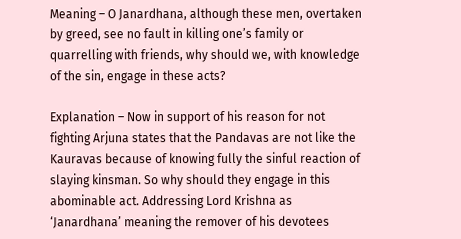Meaning – O Janardhana, although these men, overtaken by greed, see no fault in killing one’s family or quarrelling with friends, why should we, with knowledge of the sin, engage in these acts?

Explanation – Now in support of his reason for not fighting Arjuna states that the Pandavas are not like the Kauravas because of knowing fully the sinful reaction of slaying kinsman. So why should they engage in this abominable act. Addressing Lord Krishna as ‘Janardhana’ meaning the remover of his devotees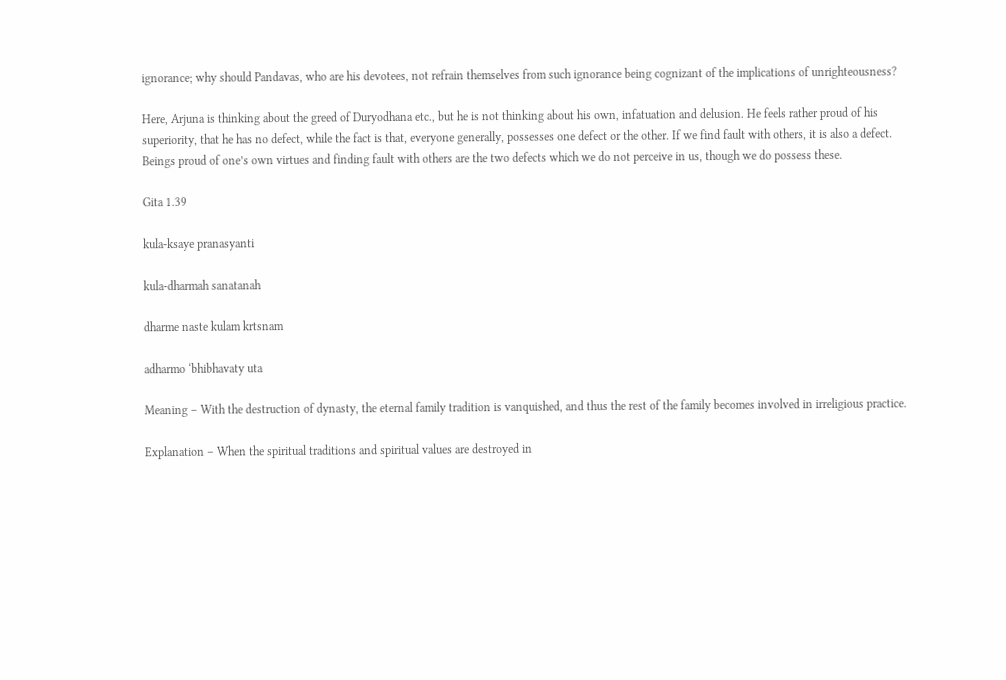ignorance; why should Pandavas, who are his devotees, not refrain themselves from such ignorance being cognizant of the implications of unrighteousness?

Here, Arjuna is thinking about the greed of Duryodhana etc., but he is not thinking about his own, infatuation and delusion. He feels rather proud of his superiority, that he has no defect, while the fact is that, everyone generally, possesses one defect or the other. If we find fault with others, it is also a defect. Beings proud of one’s own virtues and finding fault with others are the two defects which we do not perceive in us, though we do possess these.

Gita 1.39

kula-ksaye pranasyanti

kula-dharmah sanatanah

dharme naste kulam krtsnam

adharmo ‘bhibhavaty uta

Meaning – With the destruction of dynasty, the eternal family tradition is vanquished, and thus the rest of the family becomes involved in irreligious practice.

Explanation – When the spiritual traditions and spiritual values are destroyed in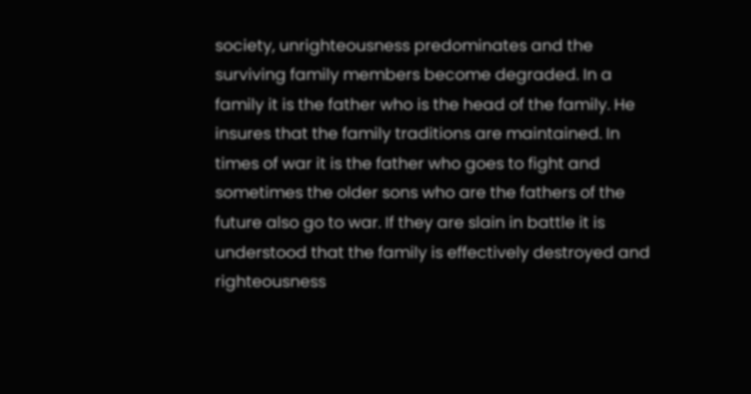society, unrighteousness predominates and the surviving family members become degraded. In a family it is the father who is the head of the family. He insures that the family traditions are maintained. In times of war it is the father who goes to fight and sometimes the older sons who are the fathers of the future also go to war. If they are slain in battle it is understood that the family is effectively destroyed and righteousness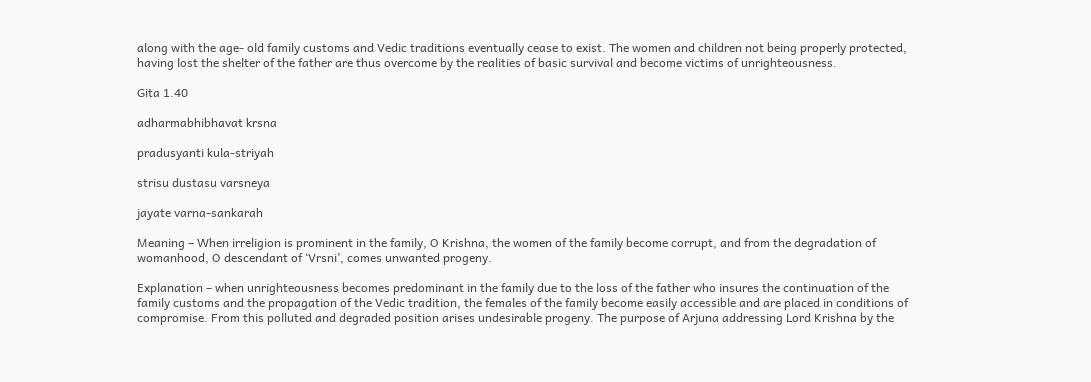along with the age- old family customs and Vedic traditions eventually cease to exist. The women and children not being properly protected, having lost the shelter of the father are thus overcome by the realities of basic survival and become victims of unrighteousness.

Gita 1.40

adharmabhibhavat krsna

pradusyanti kula-striyah

strisu dustasu varsneya

jayate varna-sankarah

Meaning – When irreligion is prominent in the family, O Krishna, the women of the family become corrupt, and from the degradation of womanhood, O descendant of ‘Vrsni’, comes unwanted progeny.

Explanation – when unrighteousness becomes predominant in the family due to the loss of the father who insures the continuation of the family customs and the propagation of the Vedic tradition, the females of the family become easily accessible and are placed in conditions of compromise. From this polluted and degraded position arises undesirable progeny. The purpose of Arjuna addressing Lord Krishna by the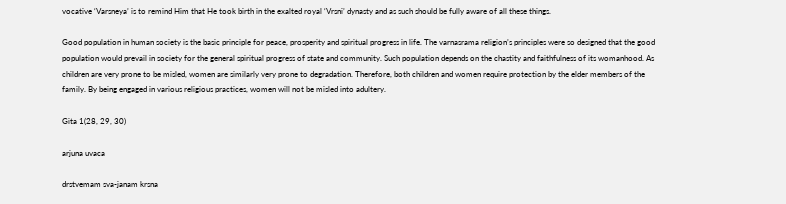vocative ‘Varsneya’ is to remind Him that He took birth in the exalted royal ‘Vrsni’ dynasty and as such should be fully aware of all these things.

Good population in human society is the basic principle for peace, prosperity and spiritual progress in life. The varnasrama religion’s principles were so designed that the good population would prevail in society for the general spiritual progress of state and community. Such population depends on the chastity and faithfulness of its womanhood. As children are very prone to be misled, women are similarly very prone to degradation. Therefore, both children and women require protection by the elder members of the family. By being engaged in various religious practices, women will not be misled into adultery.

Gita 1(28, 29, 30)

arjuna uvaca

drstvemam sva-janam krsna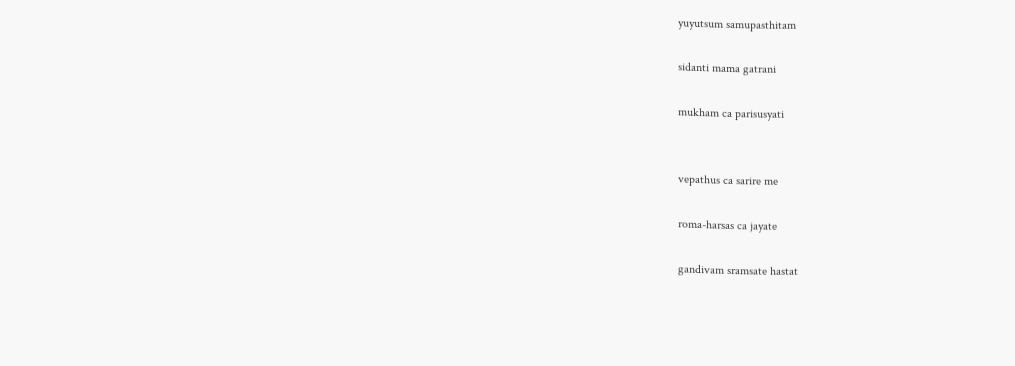yuyutsum samupasthitam

sidanti mama gatrani

mukham ca parisusyati


vepathus ca sarire me

roma-harsas ca jayate

gandivam sramsate hastat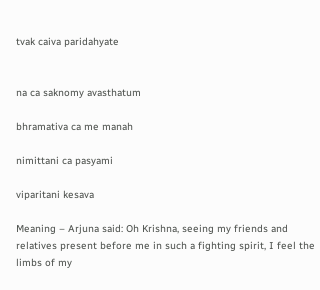tvak caiva paridahyate


na ca saknomy avasthatum

bhramativa ca me manah

nimittani ca pasyami

viparitani kesava

Meaning – Arjuna said: Oh Krishna, seeing my friends and relatives present before me in such a fighting spirit, I feel the limbs of my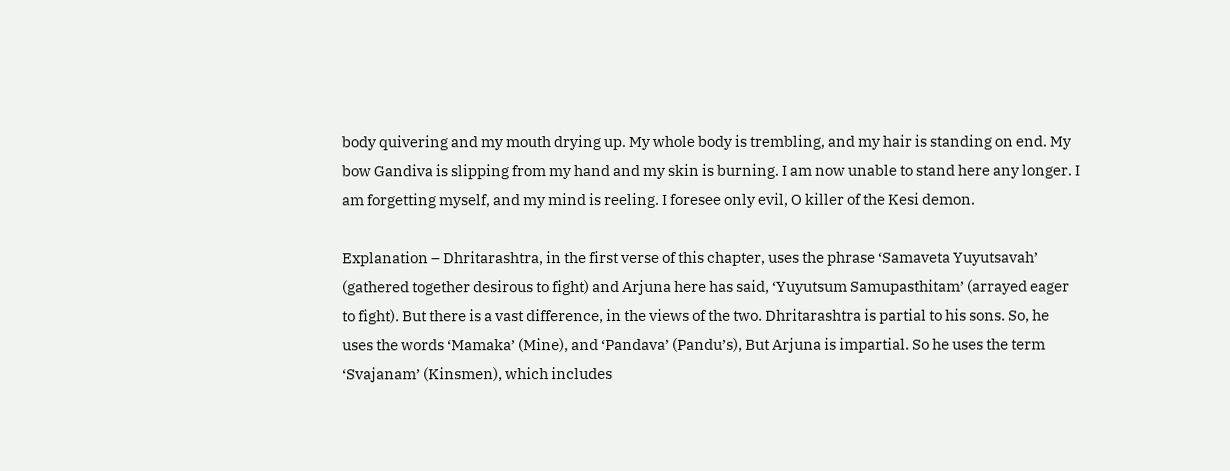body quivering and my mouth drying up. My whole body is trembling, and my hair is standing on end. My bow Gandiva is slipping from my hand and my skin is burning. I am now unable to stand here any longer. I am forgetting myself, and my mind is reeling. I foresee only evil, O killer of the Kesi demon.

Explanation – Dhritarashtra, in the first verse of this chapter, uses the phrase ‘Samaveta Yuyutsavah’ (gathered together desirous to fight) and Arjuna here has said, ‘Yuyutsum Samupasthitam’ (arrayed eager to fight). But there is a vast difference, in the views of the two. Dhritarashtra is partial to his sons. So, he uses the words ‘Mamaka’ (Mine), and ‘Pandava’ (Pandu’s), But Arjuna is impartial. So he uses the term ‘Svajanam’ (Kinsmen), which includes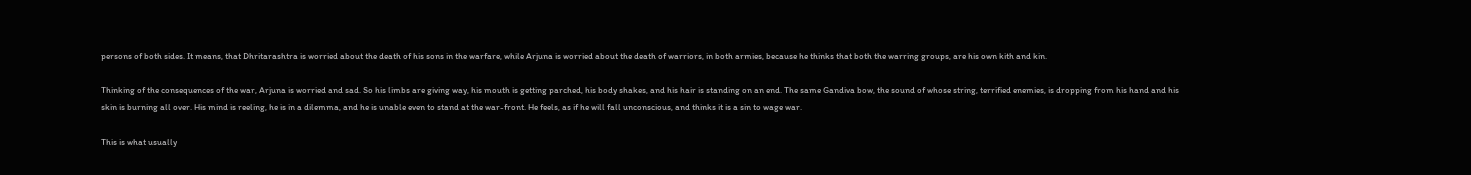persons of both sides. It means, that Dhritarashtra is worried about the death of his sons in the warfare, while Arjuna is worried about the death of warriors, in both armies, because he thinks that both the warring groups, are his own kith and kin.

Thinking of the consequences of the war, Arjuna is worried and sad. So his limbs are giving way, his mouth is getting parched, his body shakes, and his hair is standing on an end. The same Gandiva bow, the sound of whose string, terrified enemies, is dropping from his hand and his skin is burning all over. His mind is reeling, he is in a dilemma, and he is unable even to stand at the war-front. He feels, as if he will fall unconscious, and thinks it is a sin to wage war.

This is what usually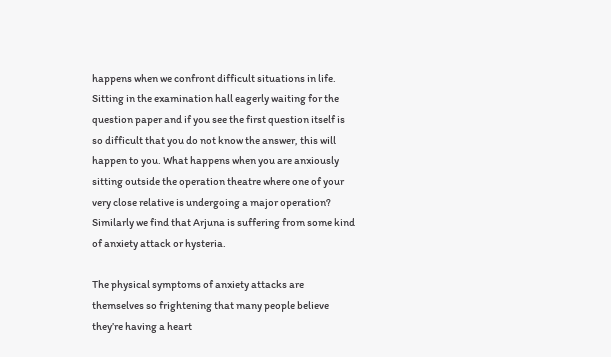happens when we confront difficult situations in life. Sitting in the examination hall eagerly waiting for the question paper and if you see the first question itself is so difficult that you do not know the answer, this will happen to you. What happens when you are anxiously sitting outside the operation theatre where one of your very close relative is undergoing a major operation? Similarly we find that Arjuna is suffering from some kind of anxiety attack or hysteria.

The physical symptoms of anxiety attacks are themselves so frightening that many people believe they’re having a heart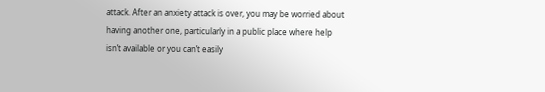attack. After an anxiety attack is over, you may be worried about having another one, particularly in a public place where help isn’t available or you can’t easily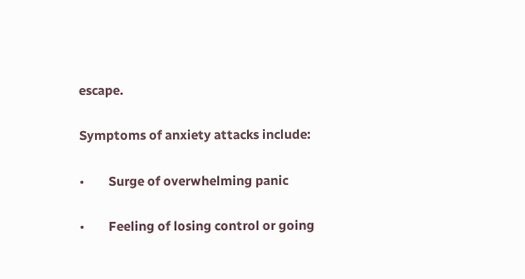escape.

Symptoms of anxiety attacks include:

•        Surge of overwhelming panic

•        Feeling of losing control or going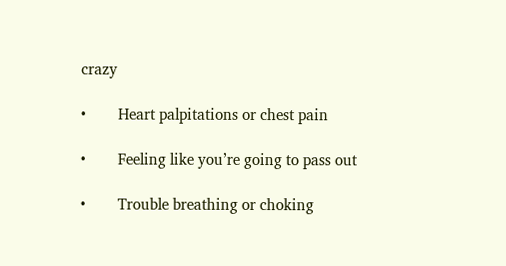crazy

•        Heart palpitations or chest pain

•        Feeling like you’re going to pass out

•        Trouble breathing or choking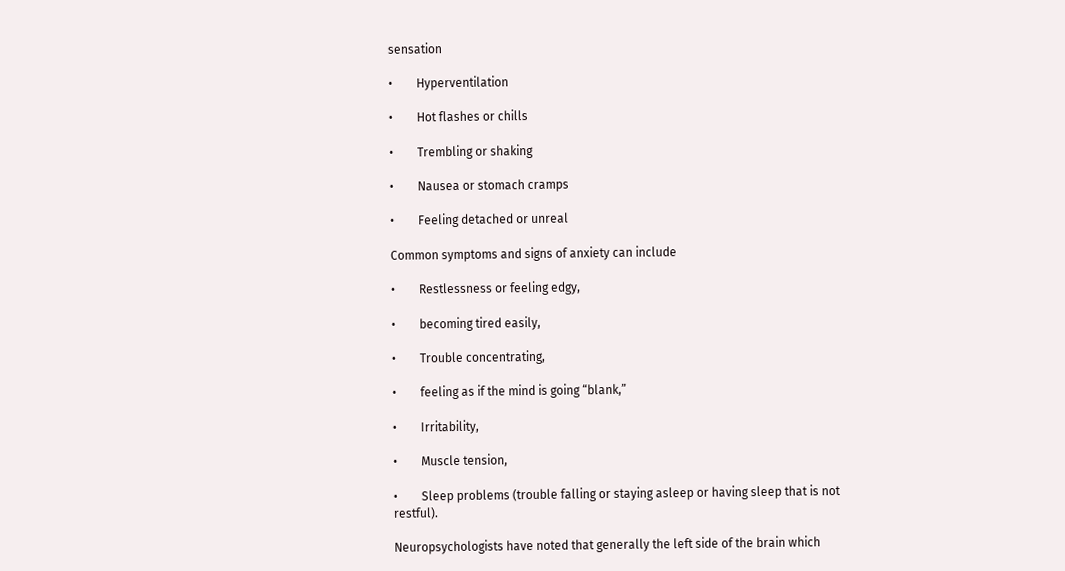sensation

•        Hyperventilation

•        Hot flashes or chills

•        Trembling or shaking

•        Nausea or stomach cramps

•        Feeling detached or unreal

Common symptoms and signs of anxiety can include

•        Restlessness or feeling edgy,

•        becoming tired easily,

•        Trouble concentrating,

•        feeling as if the mind is going “blank,”

•        Irritability,

•        Muscle tension,

•        Sleep problems (trouble falling or staying asleep or having sleep that is not restful).

Neuropsychologists have noted that generally the left side of the brain which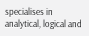specialises in analytical, logical and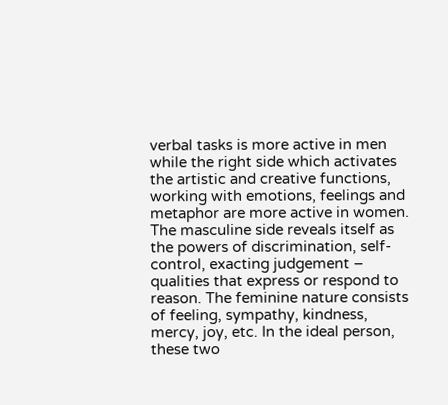verbal tasks is more active in men while the right side which activates the artistic and creative functions, working with emotions, feelings and metaphor are more active in women. The masculine side reveals itself as the powers of discrimination, self-control, exacting judgement – qualities that express or respond to reason. The feminine nature consists of feeling, sympathy, kindness, mercy, joy, etc. In the ideal person, these two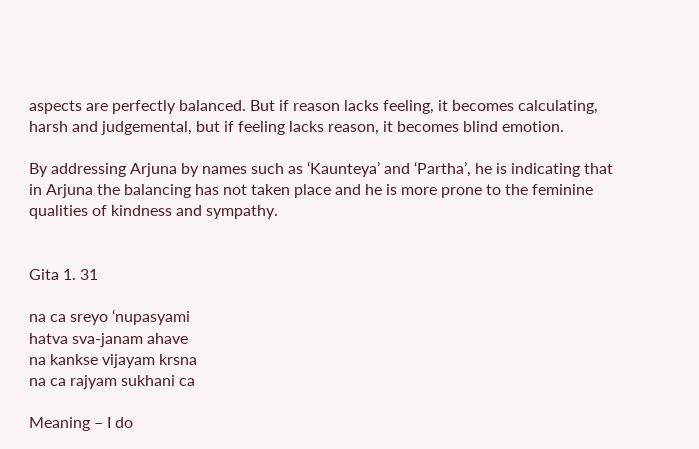aspects are perfectly balanced. But if reason lacks feeling, it becomes calculating, harsh and judgemental, but if feeling lacks reason, it becomes blind emotion.

By addressing Arjuna by names such as ‘Kaunteya’ and ‘Partha’, he is indicating that in Arjuna the balancing has not taken place and he is more prone to the feminine qualities of kindness and sympathy.


Gita 1. 31

na ca sreyo ‘nupasyami
hatva sva-janam ahave
na kankse vijayam krsna
na ca rajyam sukhani ca

Meaning – I do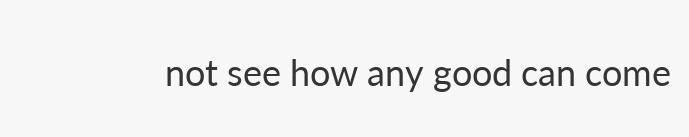not see how any good can come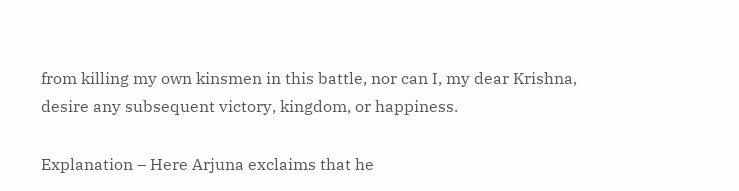from killing my own kinsmen in this battle, nor can I, my dear Krishna, desire any subsequent victory, kingdom, or happiness.

Explanation – Here Arjuna exclaims that he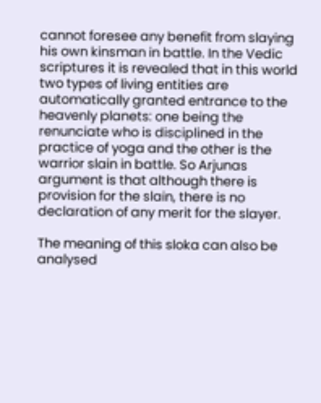cannot foresee any benefit from slaying his own kinsman in battle. In the Vedic scriptures it is revealed that in this world two types of living entities are automatically granted entrance to the heavenly planets: one being the renunciate who is disciplined in the practice of yoga and the other is the warrior slain in battle. So Arjunas argument is that although there is provision for the slain, there is no declaration of any merit for the slayer.

The meaning of this sloka can also be analysed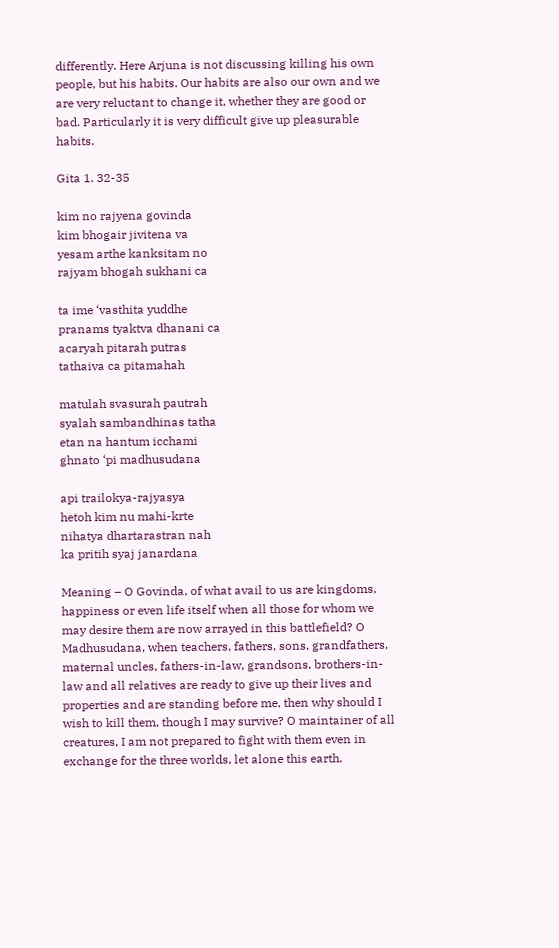differently. Here Arjuna is not discussing killing his own people, but his habits. Our habits are also our own and we are very reluctant to change it, whether they are good or bad. Particularly it is very difficult give up pleasurable habits.

Gita 1. 32-35

kim no rajyena govinda
kim bhogair jivitena va
yesam arthe kanksitam no
rajyam bhogah sukhani ca

ta ime ‘vasthita yuddhe
pranams tyaktva dhanani ca
acaryah pitarah putras
tathaiva ca pitamahah

matulah svasurah pautrah
syalah sambandhinas tatha
etan na hantum icchami
ghnato ‘pi madhusudana

api trailokya-rajyasya
hetoh kim nu mahi-krte
nihatya dhartarastran nah
ka pritih syaj janardana

Meaning – O Govinda, of what avail to us are kingdoms, happiness or even life itself when all those for whom we may desire them are now arrayed in this battlefield? O Madhusudana, when teachers, fathers, sons, grandfathers, maternal uncles, fathers-in-law, grandsons, brothers-in-law and all relatives are ready to give up their lives and properties and are standing before me, then why should I wish to kill them, though I may survive? O maintainer of all creatures, I am not prepared to fight with them even in exchange for the three worlds, let alone this earth.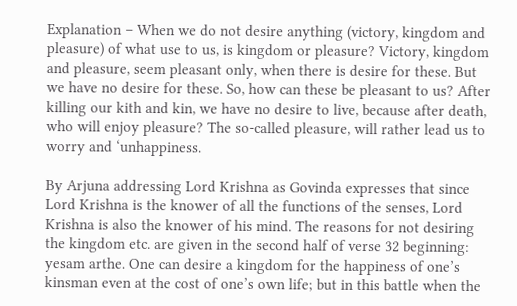Explanation – When we do not desire anything (victory, kingdom and pleasure) of what use to us, is kingdom or pleasure? Victory, kingdom and pleasure, seem pleasant only, when there is desire for these. But we have no desire for these. So, how can these be pleasant to us? After killing our kith and kin, we have no desire to live, because after death, who will enjoy pleasure? The so-called pleasure, will rather lead us to worry and ‘unhappiness.

By Arjuna addressing Lord Krishna as Govinda expresses that since Lord Krishna is the knower of all the functions of the senses, Lord Krishna is also the knower of his mind. The reasons for not desiring the kingdom etc. are given in the second half of verse 32 beginning: yesam arthe. One can desire a kingdom for the happiness of one’s kinsman even at the cost of one’s own life; but in this battle when the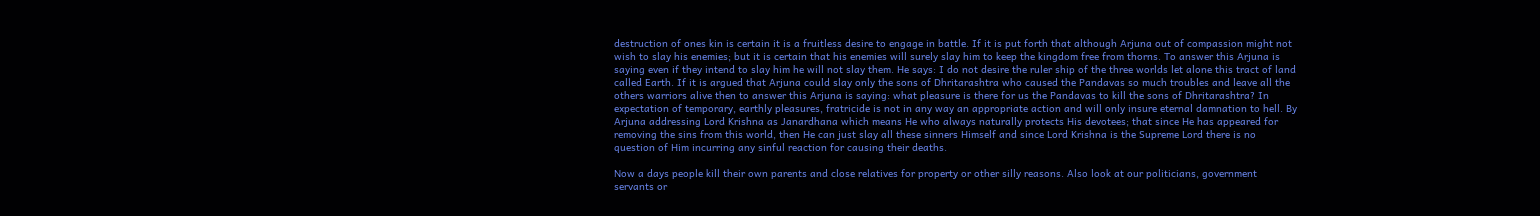destruction of ones kin is certain it is a fruitless desire to engage in battle. If it is put forth that although Arjuna out of compassion might not wish to slay his enemies; but it is certain that his enemies will surely slay him to keep the kingdom free from thorns. To answer this Arjuna is saying even if they intend to slay him he will not slay them. He says: I do not desire the ruler ship of the three worlds let alone this tract of land called Earth. If it is argued that Arjuna could slay only the sons of Dhritarashtra who caused the Pandavas so much troubles and leave all the others warriors alive then to answer this Arjuna is saying: what pleasure is there for us the Pandavas to kill the sons of Dhritarashtra? In expectation of temporary, earthly pleasures, fratricide is not in any way an appropriate action and will only insure eternal damnation to hell. By Arjuna addressing Lord Krishna as Janardhana which means He who always naturally protects His devotees; that since He has appeared for removing the sins from this world, then He can just slay all these sinners Himself and since Lord Krishna is the Supreme Lord there is no question of Him incurring any sinful reaction for causing their deaths.

Now a days people kill their own parents and close relatives for property or other silly reasons. Also look at our politicians, government servants or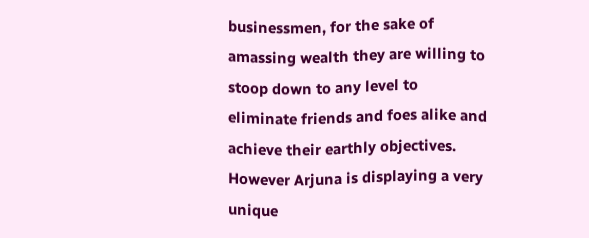businessmen, for the sake of amassing wealth they are willing to stoop down to any level to eliminate friends and foes alike and achieve their earthly objectives. However Arjuna is displaying a very unique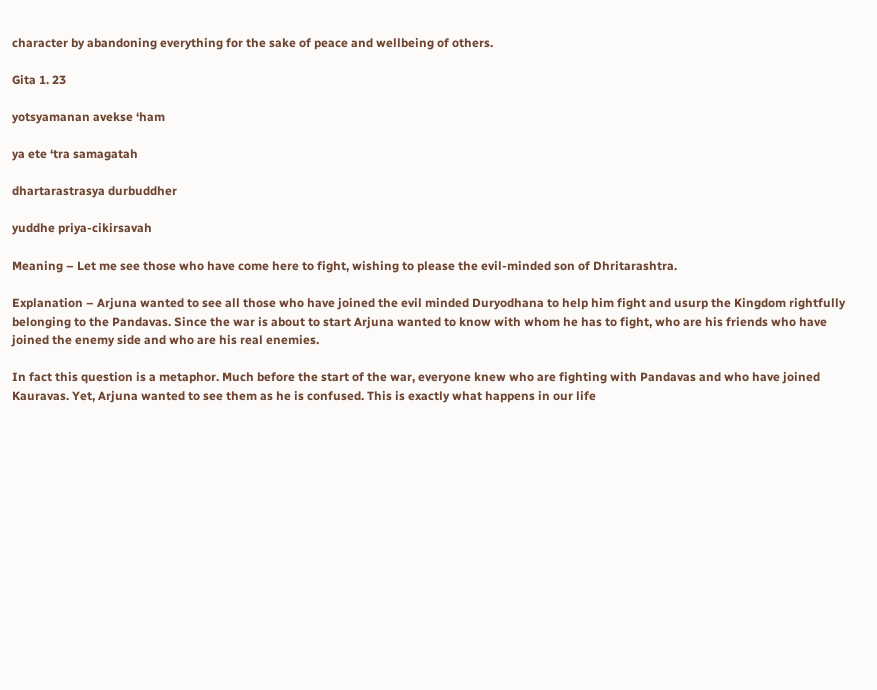character by abandoning everything for the sake of peace and wellbeing of others.

Gita 1. 23

yotsyamanan avekse ‘ham

ya ete ‘tra samagatah

dhartarastrasya durbuddher

yuddhe priya-cikirsavah

Meaning – Let me see those who have come here to fight, wishing to please the evil-minded son of Dhritarashtra.

Explanation – Arjuna wanted to see all those who have joined the evil minded Duryodhana to help him fight and usurp the Kingdom rightfully belonging to the Pandavas. Since the war is about to start Arjuna wanted to know with whom he has to fight, who are his friends who have joined the enemy side and who are his real enemies.

In fact this question is a metaphor. Much before the start of the war, everyone knew who are fighting with Pandavas and who have joined Kauravas. Yet, Arjuna wanted to see them as he is confused. This is exactly what happens in our life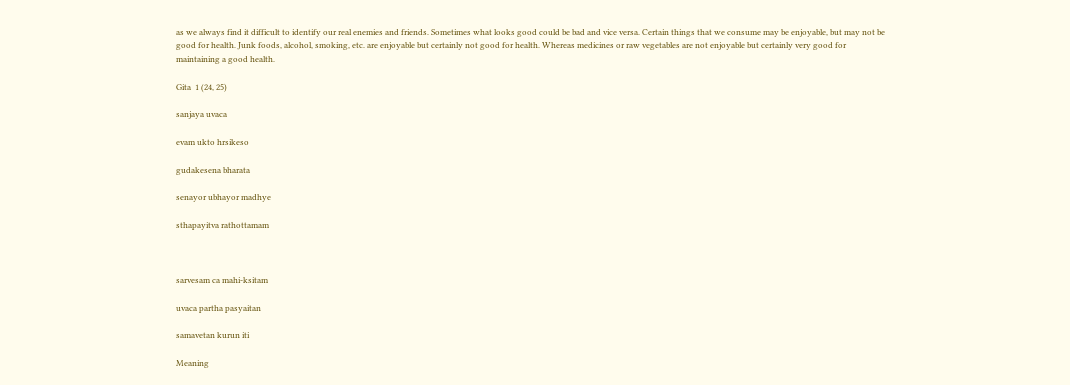as we always find it difficult to identify our real enemies and friends. Sometimes what looks good could be bad and vice versa. Certain things that we consume may be enjoyable, but may not be good for health. Junk foods, alcohol, smoking, etc. are enjoyable but certainly not good for health. Whereas medicines or raw vegetables are not enjoyable but certainly very good for maintaining a good health.

Gita  1 (24, 25)

sanjaya uvaca

evam ukto hrsikeso

gudakesena bharata

senayor ubhayor madhye

sthapayitva rathottamam



sarvesam ca mahi-ksitam

uvaca partha pasyaitan

samavetan kurun iti

Meaning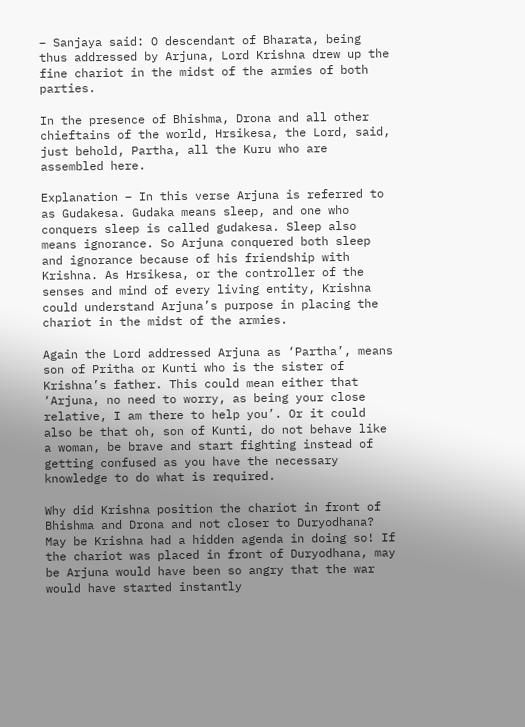– Sanjaya said: O descendant of Bharata, being thus addressed by Arjuna, Lord Krishna drew up the fine chariot in the midst of the armies of both parties.

In the presence of Bhishma, Drona and all other chieftains of the world, Hrsikesa, the Lord, said, just behold, Partha, all the Kuru who are assembled here.

Explanation – In this verse Arjuna is referred to as Gudakesa. Gudaka means sleep, and one who conquers sleep is called gudakesa. Sleep also means ignorance. So Arjuna conquered both sleep and ignorance because of his friendship with Krishna. As Hrsikesa, or the controller of the senses and mind of every living entity, Krishna could understand Arjuna’s purpose in placing the chariot in the midst of the armies.

Again the Lord addressed Arjuna as ‘Partha’, means son of Pritha or Kunti who is the sister of Krishna’s father. This could mean either that ‘Arjuna, no need to worry, as being your close relative, I am there to help you’. Or it could also be that oh, son of Kunti, do not behave like a woman, be brave and start fighting instead of getting confused as you have the necessary knowledge to do what is required.

Why did Krishna position the chariot in front of Bhishma and Drona and not closer to Duryodhana? May be Krishna had a hidden agenda in doing so! If the chariot was placed in front of Duryodhana, may be Arjuna would have been so angry that the war would have started instantly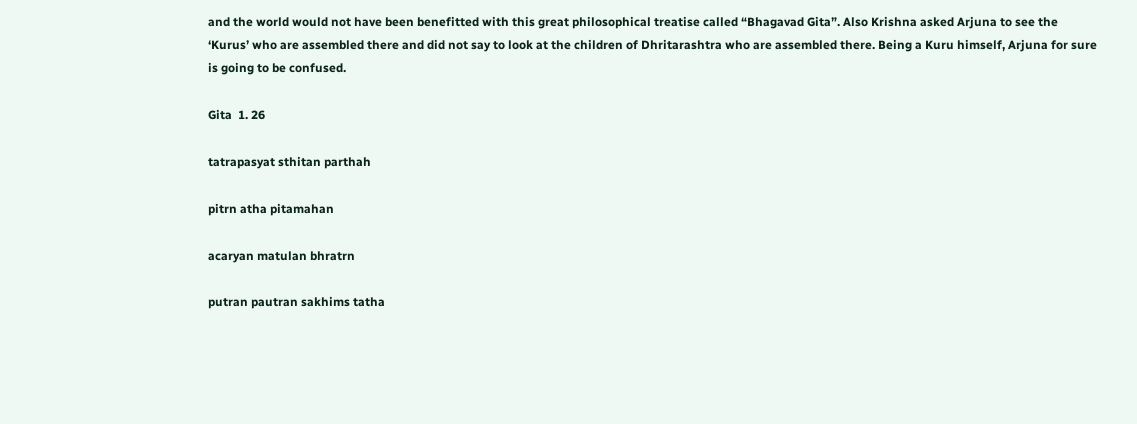and the world would not have been benefitted with this great philosophical treatise called “Bhagavad Gita”. Also Krishna asked Arjuna to see the ‘Kurus’ who are assembled there and did not say to look at the children of Dhritarashtra who are assembled there. Being a Kuru himself, Arjuna for sure is going to be confused.

Gita  1. 26

tatrapasyat sthitan parthah

pitrn atha pitamahan

acaryan matulan bhratrn

putran pautran sakhims tatha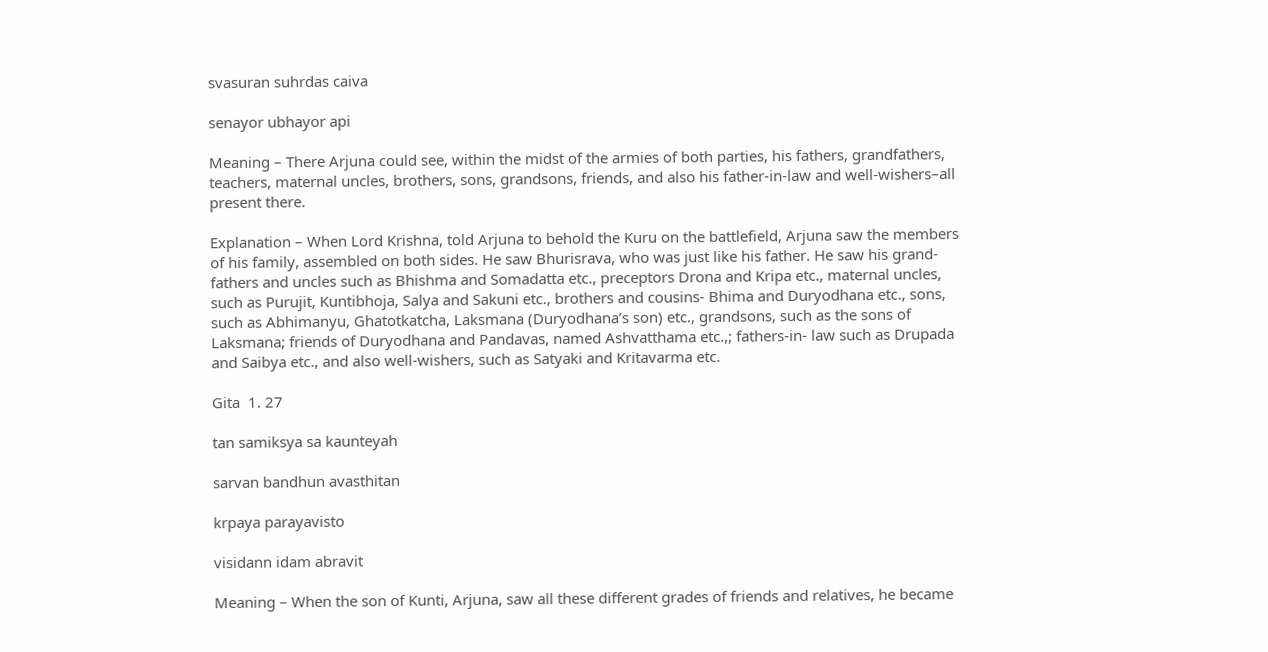svasuran suhrdas caiva

senayor ubhayor api

Meaning – There Arjuna could see, within the midst of the armies of both parties, his fathers, grandfathers, teachers, maternal uncles, brothers, sons, grandsons, friends, and also his father-in-law and well-wishers–all present there.

Explanation – When Lord Krishna, told Arjuna to behold the Kuru on the battlefield, Arjuna saw the members of his family, assembled on both sides. He saw Bhurisrava, who was just like his father. He saw his grand-fathers and uncles such as Bhishma and Somadatta etc., preceptors Drona and Kripa etc., maternal uncles, such as Purujit, Kuntibhoja, Salya and Sakuni etc., brothers and cousins- Bhima and Duryodhana etc., sons, such as Abhimanyu, Ghatotkatcha, Laksmana (Duryodhana’s son) etc., grandsons, such as the sons of Laksmana; friends of Duryodhana and Pandavas, named Ashvatthama etc.,; fathers-in- law such as Drupada and Saibya etc., and also well-wishers, such as Satyaki and Kritavarma etc.

Gita  1. 27

tan samiksya sa kaunteyah

sarvan bandhun avasthitan

krpaya parayavisto

visidann idam abravit

Meaning – When the son of Kunti, Arjuna, saw all these different grades of friends and relatives, he became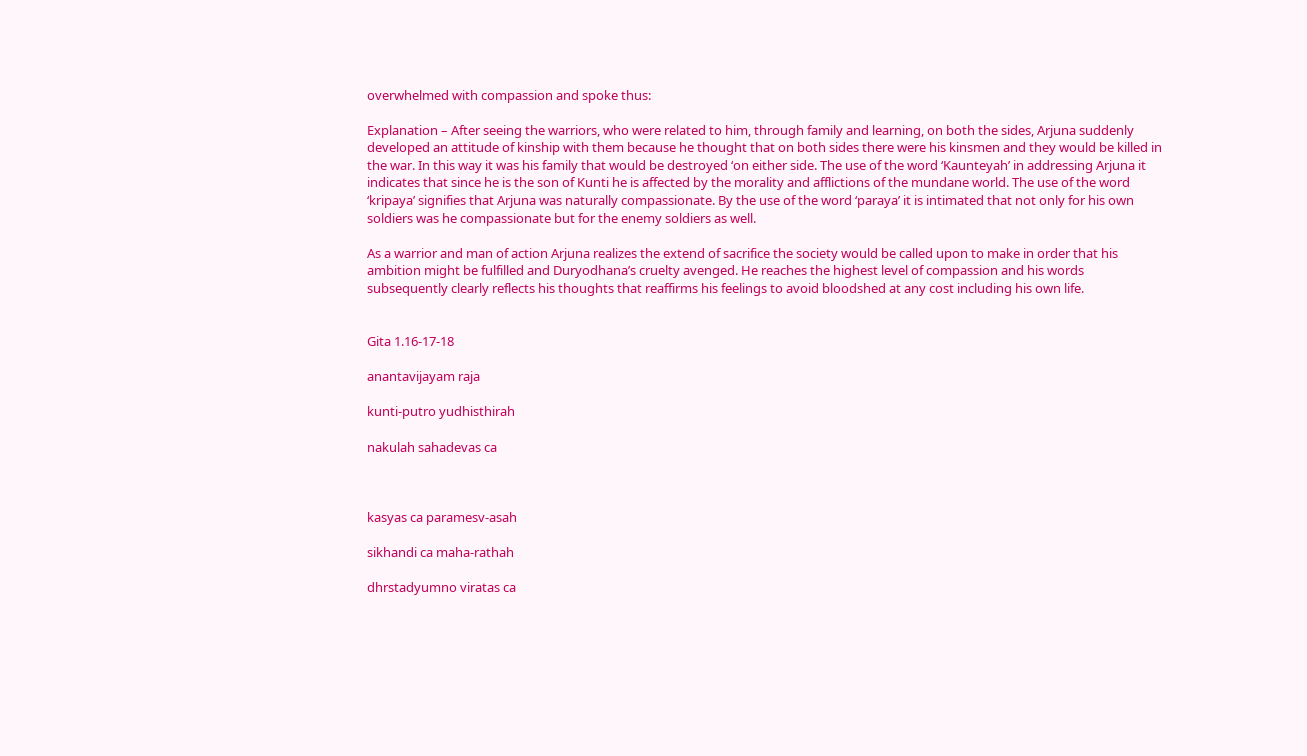overwhelmed with compassion and spoke thus:

Explanation – After seeing the warriors, who were related to him, through family and learning, on both the sides, Arjuna suddenly developed an attitude of kinship with them because he thought that on both sides there were his kinsmen and they would be killed in the war. In this way it was his family that would be destroyed ‘on either side. The use of the word ‘Kaunteyah’ in addressing Arjuna it indicates that since he is the son of Kunti he is affected by the morality and afflictions of the mundane world. The use of the word ‘kripaya’ signifies that Arjuna was naturally compassionate. By the use of the word ‘paraya’ it is intimated that not only for his own soldiers was he compassionate but for the enemy soldiers as well.

As a warrior and man of action Arjuna realizes the extend of sacrifice the society would be called upon to make in order that his ambition might be fulfilled and Duryodhana’s cruelty avenged. He reaches the highest level of compassion and his words subsequently clearly reflects his thoughts that reaffirms his feelings to avoid bloodshed at any cost including his own life.


Gita 1.16-17-18

anantavijayam raja

kunti-putro yudhisthirah

nakulah sahadevas ca



kasyas ca paramesv-asah

sikhandi ca maha-rathah

dhrstadyumno viratas ca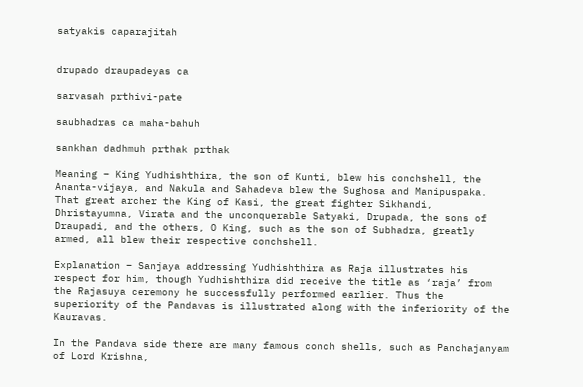satyakis caparajitah


drupado draupadeyas ca

sarvasah prthivi-pate

saubhadras ca maha-bahuh

sankhan dadhmuh prthak prthak

Meaning – King Yudhishthira, the son of Kunti, blew his conchshell, the Ananta-vijaya, and Nakula and Sahadeva blew the Sughosa and Manipuspaka. That great archer the King of Kasi, the great fighter Sikhandi, Dhristayumna, Virata and the unconquerable Satyaki, Drupada, the sons of Draupadi, and the others, O King, such as the son of Subhadra, greatly armed, all blew their respective conchshell.

Explanation – Sanjaya addressing Yudhishthira as Raja illustrates his respect for him, though Yudhishthira did receive the title as ‘raja’ from the Rajasuya ceremony he successfully performed earlier. Thus the superiority of the Pandavas is illustrated along with the inferiority of the Kauravas.

In the Pandava side there are many famous conch shells, such as Panchajanyam of Lord Krishna,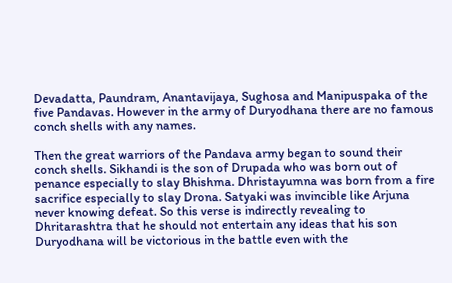Devadatta, Paundram, Anantavijaya, Sughosa and Manipuspaka of the five Pandavas. However in the army of Duryodhana there are no famous conch shells with any names.

Then the great warriors of the Pandava army began to sound their conch shells. Sikhandi is the son of Drupada who was born out of penance especially to slay Bhishma. Dhristayumna was born from a fire sacrifice especially to slay Drona. Satyaki was invincible like Arjuna never knowing defeat. So this verse is indirectly revealing to Dhritarashtra that he should not entertain any ideas that his son Duryodhana will be victorious in the battle even with the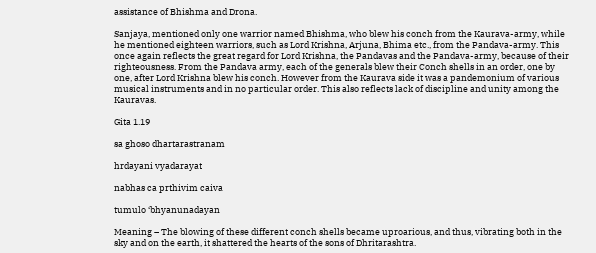assistance of Bhishma and Drona.

Sanjaya, mentioned only one warrior named Bhishma, who blew his conch from the Kaurava-army, while he mentioned eighteen warriors, such as Lord Krishna, Arjuna, Bhima etc., from the Pandava-army. This once again reflects the great regard for Lord Krishna, the Pandavas and the Pandava-army, because of their righteousness. From the Pandava army, each of the generals blew their Conch shells in an order, one by one, after Lord Krishna blew his conch. However from the Kaurava side it was a pandemonium of various musical instruments and in no particular order. This also reflects lack of discipline and unity among the Kauravas.

Gita 1.19

sa ghoso dhartarastranam

hrdayani vyadarayat

nabhas ca prthivim caiva

tumulo ‘bhyanunadayan

Meaning – The blowing of these different conch shells became uproarious, and thus, vibrating both in the sky and on the earth, it shattered the hearts of the sons of Dhritarashtra.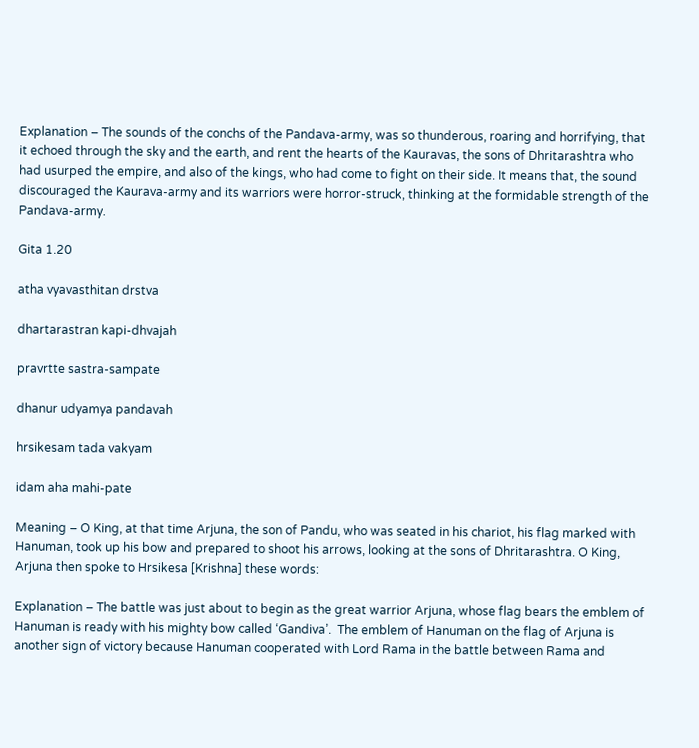Explanation – The sounds of the conchs of the Pandava-army, was so thunderous, roaring and horrifying, that it echoed through the sky and the earth, and rent the hearts of the Kauravas, the sons of Dhritarashtra who had usurped the empire, and also of the kings, who had come to fight on their side. It means that, the sound discouraged the Kaurava-army and its warriors were horror-struck, thinking at the formidable strength of the Pandava-army.

Gita 1.20

atha vyavasthitan drstva

dhartarastran kapi-dhvajah

pravrtte sastra-sampate

dhanur udyamya pandavah

hrsikesam tada vakyam

idam aha mahi-pate

Meaning – O King, at that time Arjuna, the son of Pandu, who was seated in his chariot, his flag marked with Hanuman, took up his bow and prepared to shoot his arrows, looking at the sons of Dhritarashtra. O King, Arjuna then spoke to Hrsikesa [Krishna] these words:

Explanation – The battle was just about to begin as the great warrior Arjuna, whose flag bears the emblem of Hanuman is ready with his mighty bow called ‘Gandiva’.  The emblem of Hanuman on the flag of Arjuna is another sign of victory because Hanuman cooperated with Lord Rama in the battle between Rama and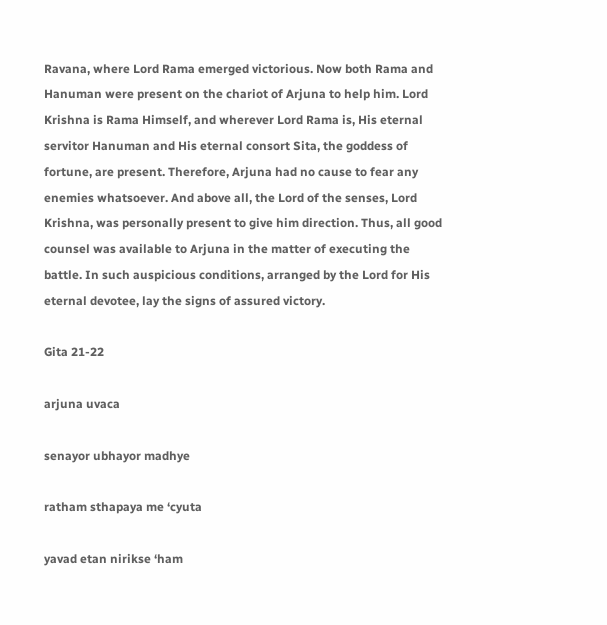Ravana, where Lord Rama emerged victorious. Now both Rama and Hanuman were present on the chariot of Arjuna to help him. Lord Krishna is Rama Himself, and wherever Lord Rama is, His eternal servitor Hanuman and His eternal consort Sita, the goddess of fortune, are present. Therefore, Arjuna had no cause to fear any enemies whatsoever. And above all, the Lord of the senses, Lord Krishna, was personally present to give him direction. Thus, all good counsel was available to Arjuna in the matter of executing the battle. In such auspicious conditions, arranged by the Lord for His eternal devotee, lay the signs of assured victory.

Gita 21-22

arjuna uvaca

senayor ubhayor madhye

ratham sthapaya me ‘cyuta

yavad etan nirikse ‘ham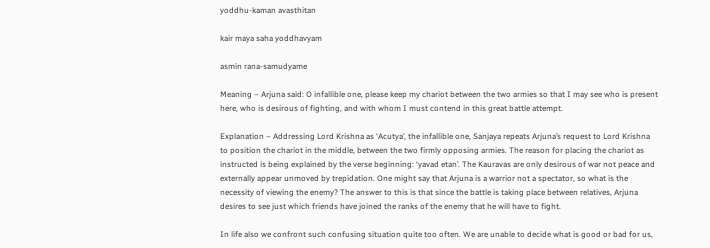yoddhu-kaman avasthitan

kair maya saha yoddhavyam

asmin rana-samudyame

Meaning – Arjuna said: O infallible one, please keep my chariot between the two armies so that I may see who is present here, who is desirous of fighting, and with whom I must contend in this great battle attempt.

Explanation – Addressing Lord Krishna as ‘Acutya’, the infallible one, Sanjaya repeats Arjuna’s request to Lord Krishna to position the chariot in the middle, between the two firmly opposing armies. The reason for placing the chariot as instructed is being explained by the verse beginning: ‘yavad etan’. The Kauravas are only desirous of war not peace and externally appear unmoved by trepidation. One might say that Arjuna is a warrior not a spectator, so what is the necessity of viewing the enemy? The answer to this is that since the battle is taking place between relatives, Arjuna desires to see just which friends have joined the ranks of the enemy that he will have to fight.

In life also we confront such confusing situation quite too often. We are unable to decide what is good or bad for us,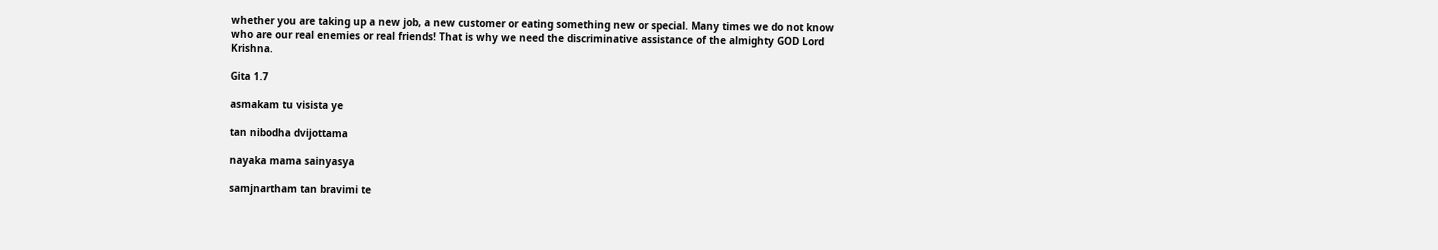whether you are taking up a new job, a new customer or eating something new or special. Many times we do not know who are our real enemies or real friends! That is why we need the discriminative assistance of the almighty GOD Lord Krishna.

Gita 1.7

asmakam tu visista ye

tan nibodha dvijottama

nayaka mama sainyasya

samjnartham tan bravimi te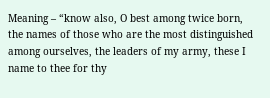Meaning – “know also, O best among twice born, the names of those who are the most distinguished among ourselves, the leaders of my army, these I name to thee for thy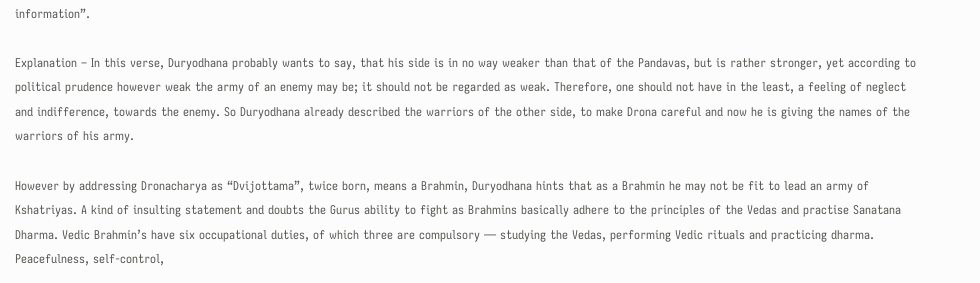information”.

Explanation – In this verse, Duryodhana probably wants to say, that his side is in no way weaker than that of the Pandavas, but is rather stronger, yet according to political prudence however weak the army of an enemy may be; it should not be regarded as weak. Therefore, one should not have in the least, a feeling of neglect and indifference, towards the enemy. So Duryodhana already described the warriors of the other side, to make Drona careful and now he is giving the names of the warriors of his army.

However by addressing Dronacharya as “Dvijottama”, twice born, means a Brahmin, Duryodhana hints that as a Brahmin he may not be fit to lead an army of Kshatriyas. A kind of insulting statement and doubts the Gurus ability to fight as Brahmins basically adhere to the principles of the Vedas and practise Sanatana Dharma. Vedic Brahmin’s have six occupational duties, of which three are compulsory — studying the Vedas, performing Vedic rituals and practicing dharma. Peacefulness, self-control,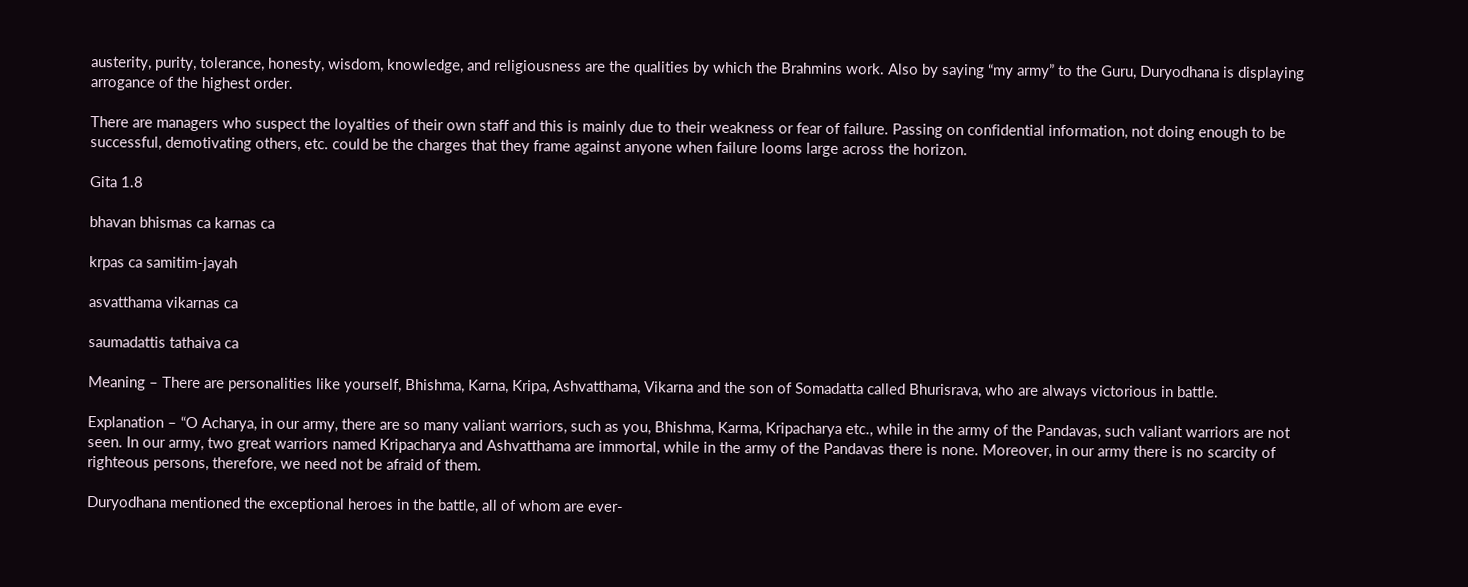austerity, purity, tolerance, honesty, wisdom, knowledge, and religiousness are the qualities by which the Brahmins work. Also by saying “my army” to the Guru, Duryodhana is displaying arrogance of the highest order.

There are managers who suspect the loyalties of their own staff and this is mainly due to their weakness or fear of failure. Passing on confidential information, not doing enough to be successful, demotivating others, etc. could be the charges that they frame against anyone when failure looms large across the horizon.

Gita 1.8

bhavan bhismas ca karnas ca

krpas ca samitim-jayah

asvatthama vikarnas ca

saumadattis tathaiva ca

Meaning – There are personalities like yourself, Bhishma, Karna, Kripa, Ashvatthama, Vikarna and the son of Somadatta called Bhurisrava, who are always victorious in battle.

Explanation – “O Acharya, in our army, there are so many valiant warriors, such as you, Bhishma, Karma, Kripacharya etc., while in the army of the Pandavas, such valiant warriors are not seen. In our army, two great warriors named Kripacharya and Ashvatthama are immortal, while in the army of the Pandavas there is none. Moreover, in our army there is no scarcity of righteous persons, therefore, we need not be afraid of them.

Duryodhana mentioned the exceptional heroes in the battle, all of whom are ever-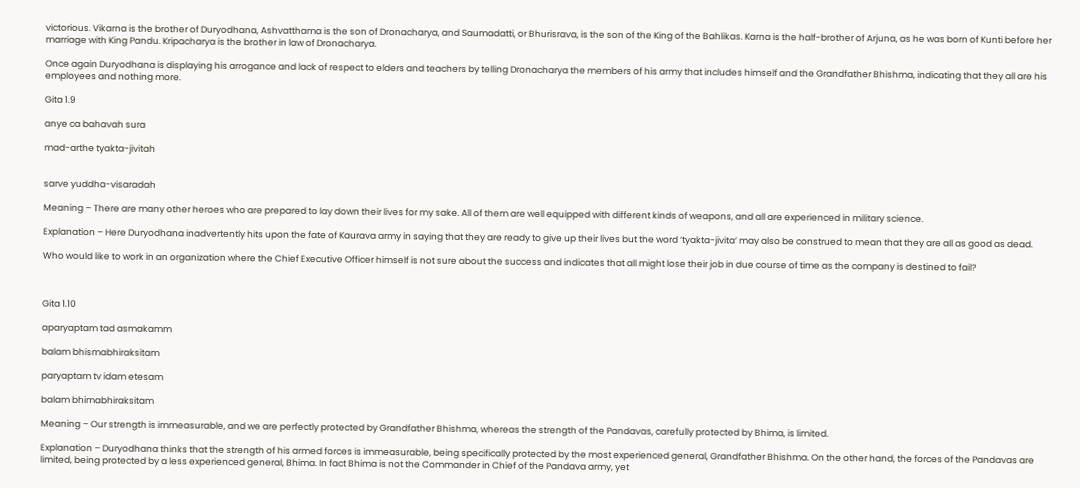victorious. Vikarna is the brother of Duryodhana, Ashvatthama is the son of Dronacharya, and Saumadatti, or Bhurisrava, is the son of the King of the Bahlikas. Karna is the half-brother of Arjuna, as he was born of Kunti before her marriage with King Pandu. Kripacharya is the brother in law of Dronacharya.

Once again Duryodhana is displaying his arrogance and lack of respect to elders and teachers by telling Dronacharya the members of his army that includes himself and the Grandfather Bhishma, indicating that they all are his employees and nothing more.

Gita 1.9

anye ca bahavah sura

mad-arthe tyakta-jivitah


sarve yuddha-visaradah

Meaning – There are many other heroes who are prepared to lay down their lives for my sake. All of them are well equipped with different kinds of weapons, and all are experienced in military science.

Explanation – Here Duryodhana inadvertently hits upon the fate of Kaurava army in saying that they are ready to give up their lives but the word ‘tyakta-jivita’ may also be construed to mean that they are all as good as dead.

Who would like to work in an organization where the Chief Executive Officer himself is not sure about the success and indicates that all might lose their job in due course of time as the company is destined to fail?



Gita 1.10

aparyaptam tad asmakamm

balam bhismabhiraksitam

paryaptam tv idam etesam

balam bhimabhiraksitam

Meaning – Our strength is immeasurable, and we are perfectly protected by Grandfather Bhishma, whereas the strength of the Pandavas, carefully protected by Bhima, is limited.

Explanation – Duryodhana thinks that the strength of his armed forces is immeasurable, being specifically protected by the most experienced general, Grandfather Bhishma. On the other hand, the forces of the Pandavas are limited, being protected by a less experienced general, Bhima. In fact Bhima is not the Commander in Chief of the Pandava army, yet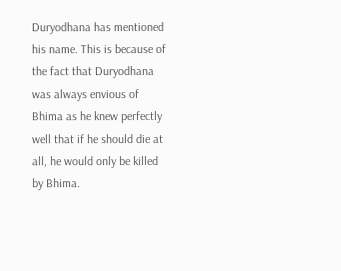Duryodhana has mentioned his name. This is because of the fact that Duryodhana was always envious of Bhima as he knew perfectly well that if he should die at all, he would only be killed by Bhima.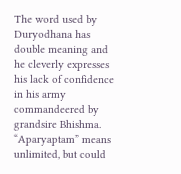The word used by Duryodhana has double meaning and he cleverly expresses his lack of confidence in his army commandeered by grandsire Bhishma. “Aparyaptam” means unlimited, but could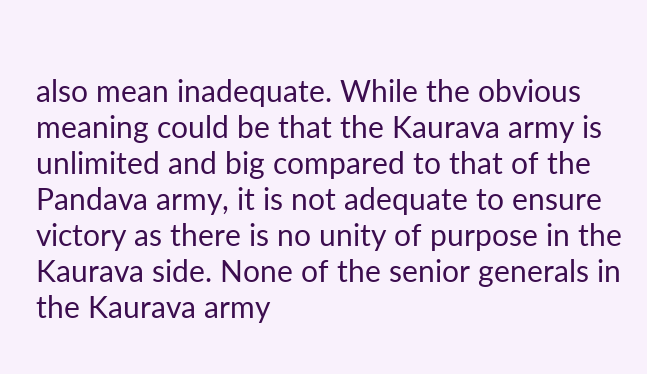also mean inadequate. While the obvious meaning could be that the Kaurava army is unlimited and big compared to that of the Pandava army, it is not adequate to ensure victory as there is no unity of purpose in the Kaurava side. None of the senior generals in the Kaurava army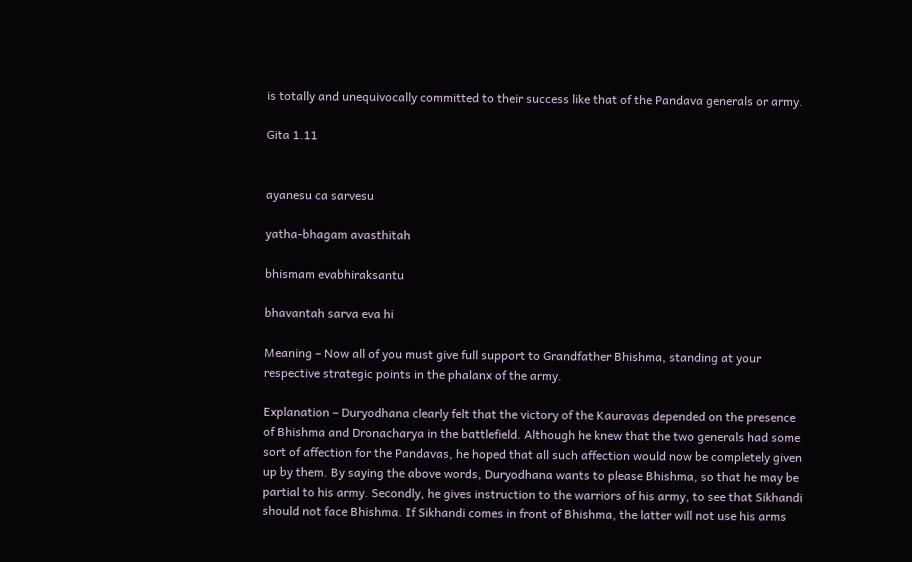is totally and unequivocally committed to their success like that of the Pandava generals or army.

Gita 1.11


ayanesu ca sarvesu

yatha-bhagam avasthitah

bhismam evabhiraksantu

bhavantah sarva eva hi

Meaning – Now all of you must give full support to Grandfather Bhishma, standing at your respective strategic points in the phalanx of the army.

Explanation – Duryodhana clearly felt that the victory of the Kauravas depended on the presence of Bhishma and Dronacharya in the battlefield. Although he knew that the two generals had some sort of affection for the Pandavas, he hoped that all such affection would now be completely given up by them. By saying the above words, Duryodhana wants to please Bhishma, so that he may be partial to his army. Secondly, he gives instruction to the warriors of his army, to see that Sikhandi should not face Bhishma. If Sikhandi comes in front of Bhishma, the latter will not use his arms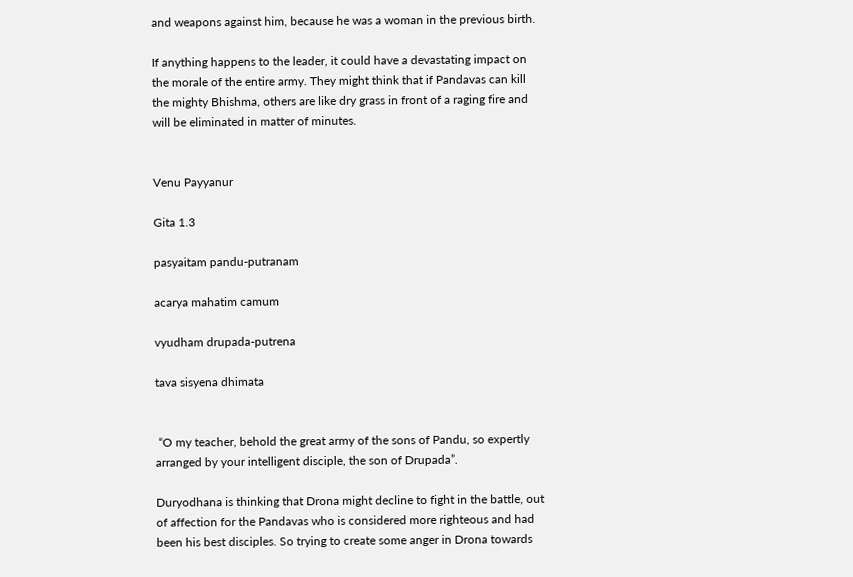and weapons against him, because he was a woman in the previous birth.

If anything happens to the leader, it could have a devastating impact on the morale of the entire army. They might think that if Pandavas can kill the mighty Bhishma, others are like dry grass in front of a raging fire and will be eliminated in matter of minutes.


Venu Payyanur

Gita 1.3

pasyaitam pandu-putranam

acarya mahatim camum

vyudham drupada-putrena

tava sisyena dhimata


 “O my teacher, behold the great army of the sons of Pandu, so expertly arranged by your intelligent disciple, the son of Drupada”.

Duryodhana is thinking that Drona might decline to fight in the battle, out of affection for the Pandavas who is considered more righteous and had been his best disciples. So trying to create some anger in Drona towards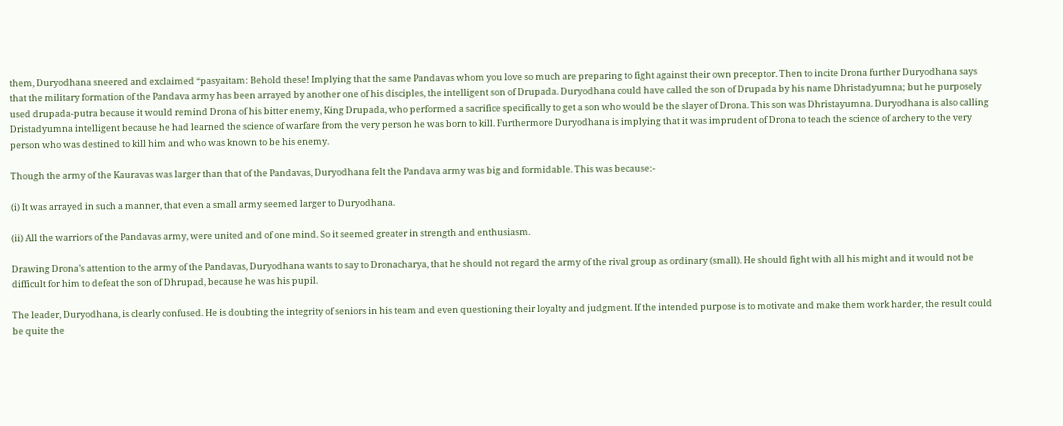them, Duryodhana sneered and exclaimed “pasyaitam: Behold these! Implying that the same Pandavas whom you love so much are preparing to fight against their own preceptor. Then to incite Drona further Duryodhana says that the military formation of the Pandava army has been arrayed by another one of his disciples, the intelligent son of Drupada. Duryodhana could have called the son of Drupada by his name Dhristadyumna; but he purposely used drupada-putra because it would remind Drona of his bitter enemy, King Drupada, who performed a sacrifice specifically to get a son who would be the slayer of Drona. This son was Dhristayumna. Duryodhana is also calling Dristadyumna intelligent because he had learned the science of warfare from the very person he was born to kill. Furthermore Duryodhana is implying that it was imprudent of Drona to teach the science of archery to the very person who was destined to kill him and who was known to be his enemy.

Though the army of the Kauravas was larger than that of the Pandavas, Duryodhana felt the Pandava army was big and formidable. This was because:-

(i) It was arrayed in such a manner, that even a small army seemed larger to Duryodhana.

(ii) All the warriors of the Pandavas army, were united and of one mind. So it seemed greater in strength and enthusiasm.

Drawing Drona’s attention to the army of the Pandavas, Duryodhana wants to say to Dronacharya, that he should not regard the army of the rival group as ordinary (small). He should fight with all his might and it would not be difficult for him to defeat the son of Dhrupad, because he was his pupil.

The leader, Duryodhana, is clearly confused. He is doubting the integrity of seniors in his team and even questioning their loyalty and judgment. If the intended purpose is to motivate and make them work harder, the result could be quite the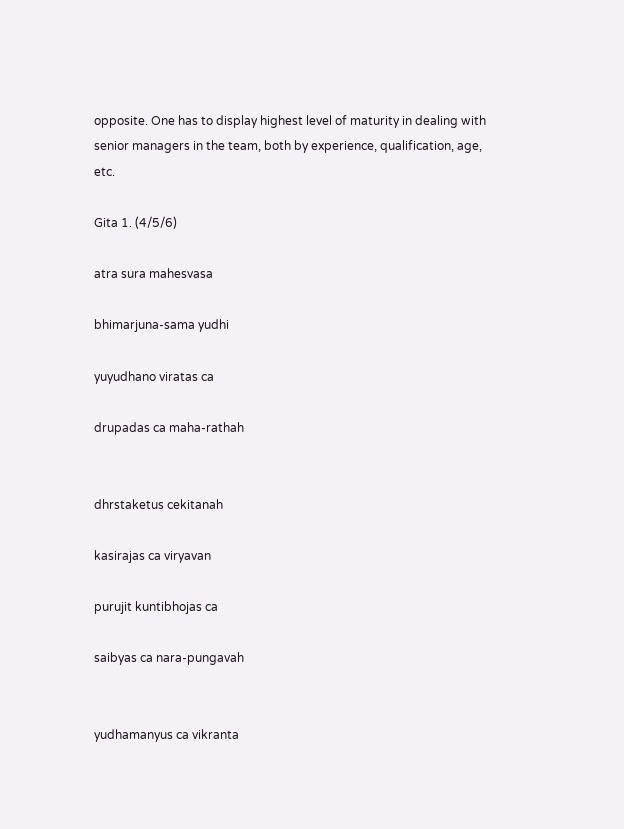opposite. One has to display highest level of maturity in dealing with senior managers in the team, both by experience, qualification, age, etc.

Gita 1. (4/5/6)

atra sura mahesvasa

bhimarjuna-sama yudhi

yuyudhano viratas ca

drupadas ca maha-rathah


dhrstaketus cekitanah

kasirajas ca viryavan

purujit kuntibhojas ca

saibyas ca nara-pungavah


yudhamanyus ca vikranta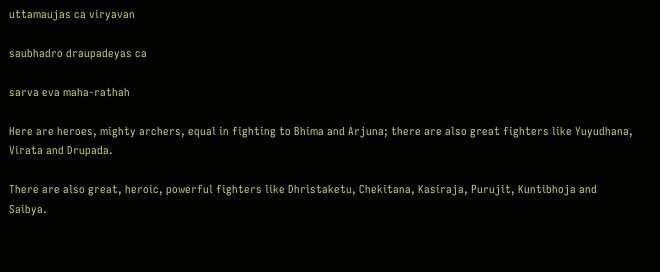uttamaujas ca viryavan

saubhadro draupadeyas ca

sarva eva maha-rathah

Here are heroes, mighty archers, equal in fighting to Bhima and Arjuna; there are also great fighters like Yuyudhana, Virata and Drupada.

There are also great, heroic, powerful fighters like Dhristaketu, Chekitana, Kasiraja, Purujit, Kuntibhoja and Saibya.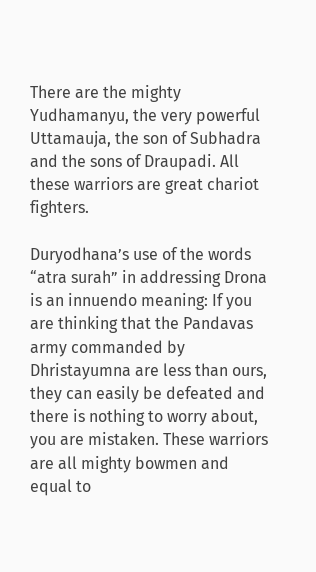There are the mighty Yudhamanyu, the very powerful Uttamauja, the son of Subhadra and the sons of Draupadi. All these warriors are great chariot fighters.

Duryodhana’s use of the words “atra surah” in addressing Drona is an innuendo meaning: If you are thinking that the Pandavas army commanded by Dhristayumna are less than ours, they can easily be defeated and there is nothing to worry about, you are mistaken. These warriors are all mighty bowmen and equal to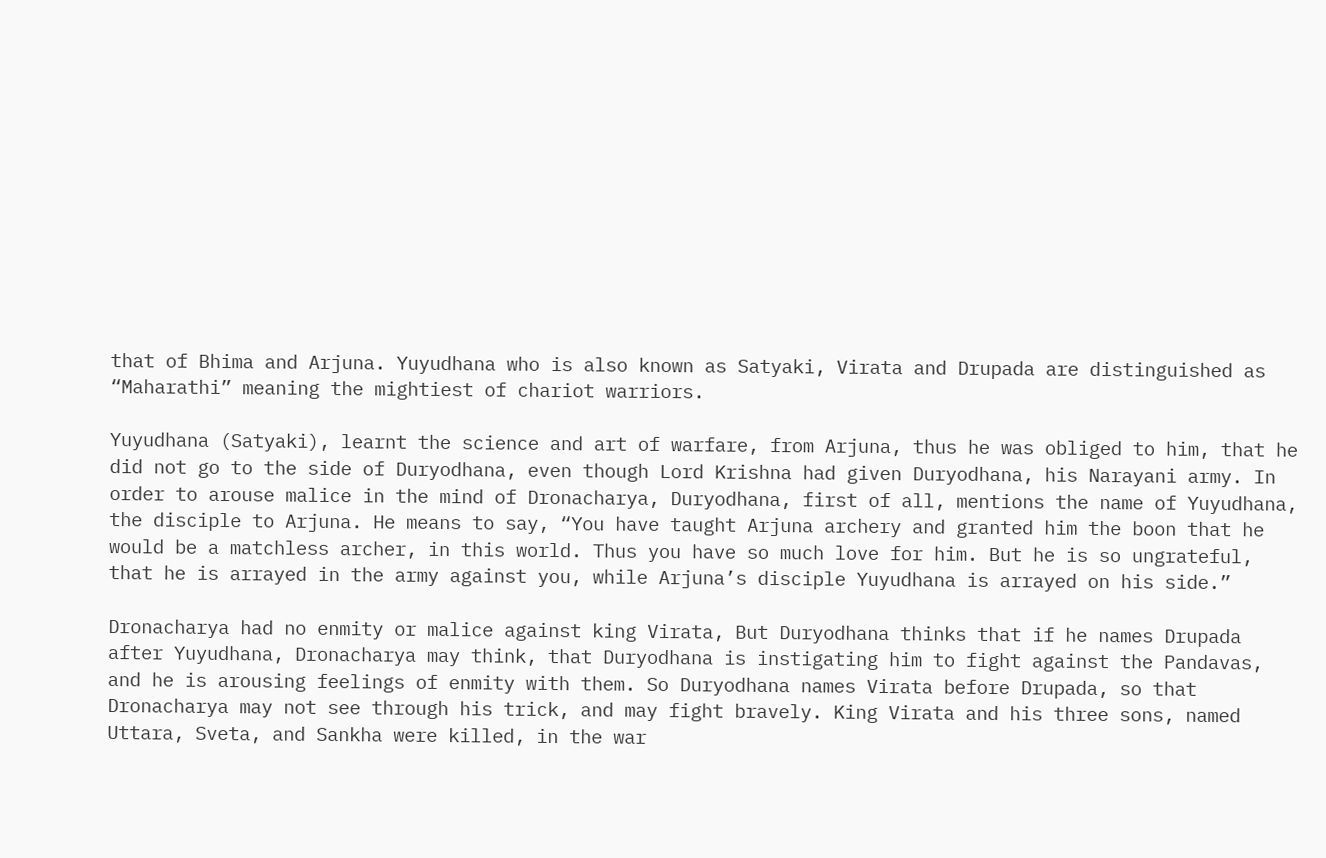that of Bhima and Arjuna. Yuyudhana who is also known as Satyaki, Virata and Drupada are distinguished as “Maharathi” meaning the mightiest of chariot warriors.

Yuyudhana (Satyaki), learnt the science and art of warfare, from Arjuna, thus he was obliged to him, that he did not go to the side of Duryodhana, even though Lord Krishna had given Duryodhana, his Narayani army. In order to arouse malice in the mind of Dronacharya, Duryodhana, first of all, mentions the name of Yuyudhana, the disciple to Arjuna. He means to say, “You have taught Arjuna archery and granted him the boon that he would be a matchless archer, in this world. Thus you have so much love for him. But he is so ungrateful, that he is arrayed in the army against you, while Arjuna’s disciple Yuyudhana is arrayed on his side.”

Dronacharya had no enmity or malice against king Virata, But Duryodhana thinks that if he names Drupada after Yuyudhana, Dronacharya may think, that Duryodhana is instigating him to fight against the Pandavas, and he is arousing feelings of enmity with them. So Duryodhana names Virata before Drupada, so that Dronacharya may not see through his trick, and may fight bravely. King Virata and his three sons, named Uttara, Sveta, and Sankha were killed, in the war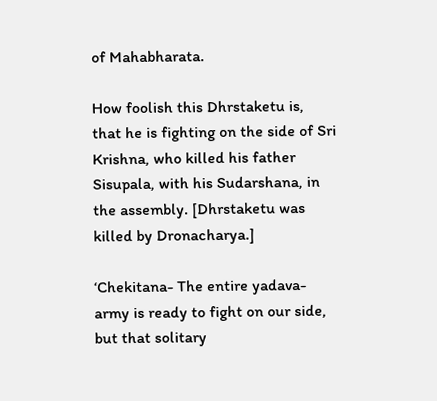of Mahabharata.

How foolish this Dhrstaketu is, that he is fighting on the side of Sri Krishna, who killed his father Sisupala, with his Sudarshana, in the assembly. [Dhrstaketu was killed by Dronacharya.]

‘Chekitana- The entire yadava-army is ready to fight on our side, but that solitary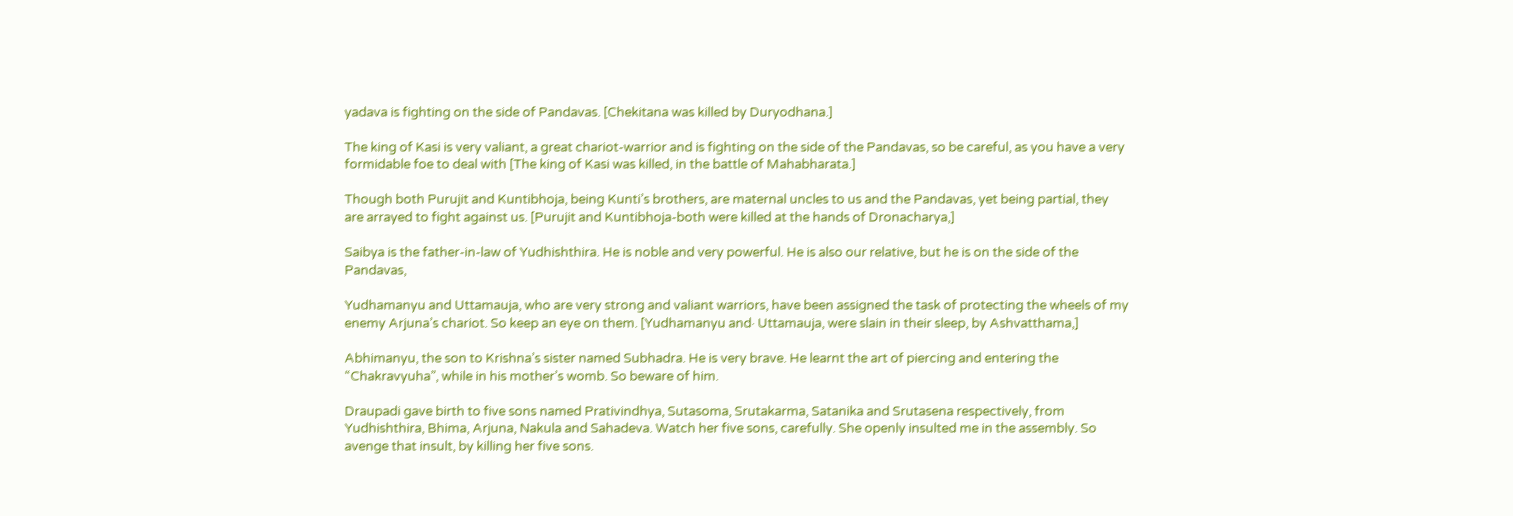yadava is fighting on the side of Pandavas. [Chekitana was killed by Duryodhana.]

The king of Kasi is very valiant, a great chariot-warrior and is fighting on the side of the Pandavas, so be careful, as you have a very formidable foe to deal with [The king of Kasi was killed, in the battle of Mahabharata.]

Though both Purujit and Kuntibhoja, being Kunti’s brothers, are maternal uncles to us and the Pandavas, yet being partial, they are arrayed to fight against us. [Purujit and Kuntibhoja-both were killed at the hands of Dronacharya,]

Saibya is the father-in-law of Yudhishthira. He is noble and very powerful. He is also our relative, but he is on the side of the Pandavas,

Yudhamanyu and Uttamauja, who are very strong and valiant warriors, have been assigned the task of protecting the wheels of my enemy Arjuna’s chariot. So keep an eye on them. [Yudhamanyu and· Uttamauja, were slain in their sleep, by Ashvatthama,]

Abhimanyu, the son to Krishna’s sister named Subhadra. He is very brave. He learnt the art of piercing and entering the “Chakravyuha”, while in his mother’s womb. So beware of him.

Draupadi gave birth to five sons named Prativindhya, Sutasoma, Srutakarma, Satanika and Srutasena respectively, from Yudhishthira, Bhima, Arjuna, Nakula and Sahadeva. Watch her five sons, carefully. She openly insulted me in the assembly. So avenge that insult, by killing her five sons.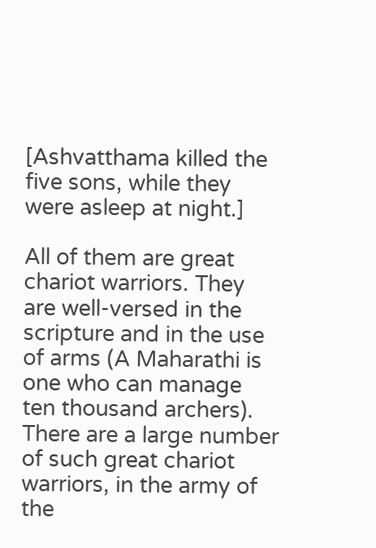[Ashvatthama killed the five sons, while they were asleep at night.]

All of them are great chariot warriors. They are well-versed in the scripture and in the use of arms (A Maharathi is one who can manage ten thousand archers). There are a large number of such great chariot warriors, in the army of the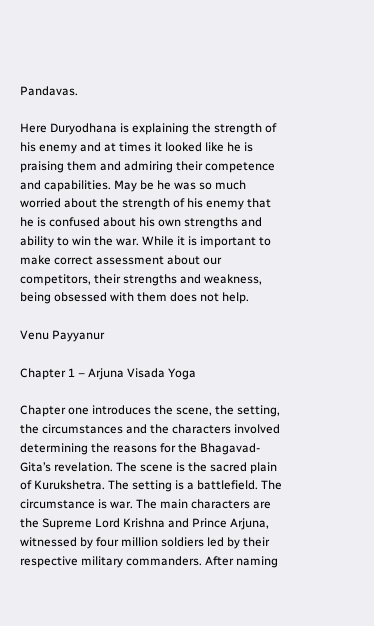Pandavas.

Here Duryodhana is explaining the strength of his enemy and at times it looked like he is praising them and admiring their competence and capabilities. May be he was so much worried about the strength of his enemy that he is confused about his own strengths and ability to win the war. While it is important to make correct assessment about our competitors, their strengths and weakness, being obsessed with them does not help.

Venu Payyanur

Chapter 1 – Arjuna Visada Yoga

Chapter one introduces the scene, the setting, the circumstances and the characters involved determining the reasons for the Bhagavad-Gita’s revelation. The scene is the sacred plain of Kurukshetra. The setting is a battlefield. The circumstance is war. The main characters are the Supreme Lord Krishna and Prince Arjuna, witnessed by four million soldiers led by their respective military commanders. After naming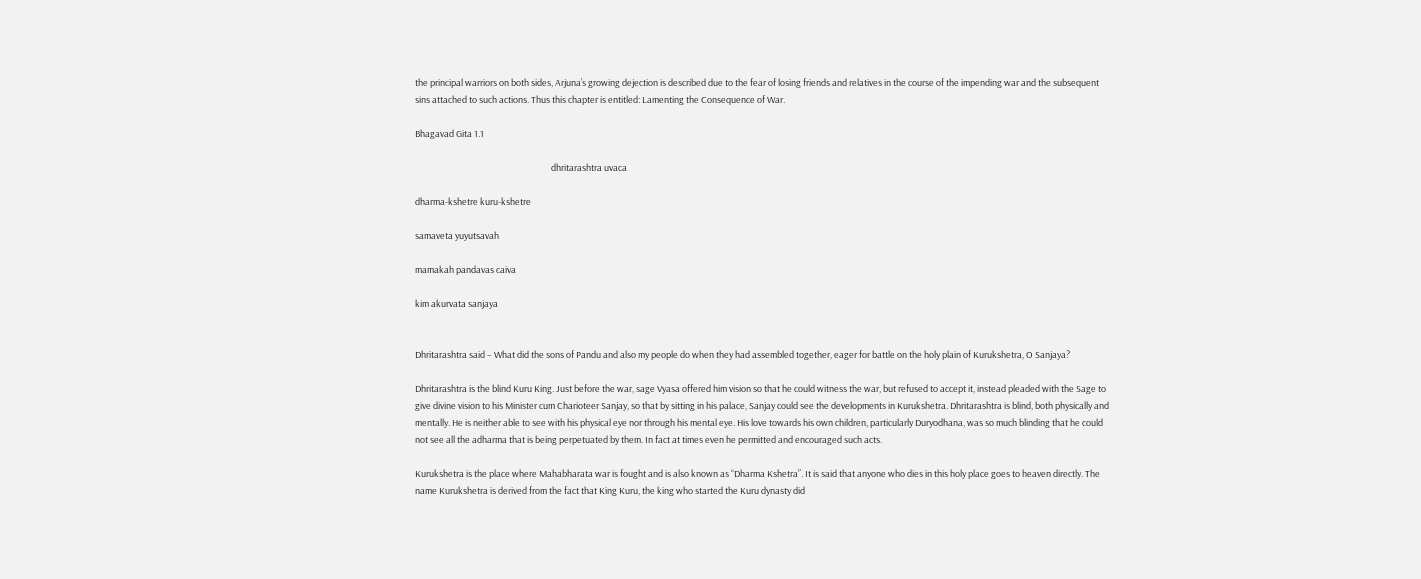the principal warriors on both sides, Arjuna’s growing dejection is described due to the fear of losing friends and relatives in the course of the impending war and the subsequent sins attached to such actions. Thus this chapter is entitled: Lamenting the Consequence of War.

Bhagavad Gita 1.1

                                                                    dhritarashtra uvaca

dharma-kshetre kuru-kshetre

samaveta yuyutsavah

mamakah pandavas caiva

kim akurvata sanjaya


Dhritarashtra said – What did the sons of Pandu and also my people do when they had assembled together, eager for battle on the holy plain of Kurukshetra, O Sanjaya?

Dhritarashtra is the blind Kuru King. Just before the war, sage Vyasa offered him vision so that he could witness the war, but refused to accept it, instead pleaded with the Sage to give divine vision to his Minister cum Charioteer Sanjay, so that by sitting in his palace, Sanjay could see the developments in Kurukshetra. Dhritarashtra is blind, both physically and mentally. He is neither able to see with his physical eye nor through his mental eye. His love towards his own children, particularly Duryodhana, was so much blinding that he could not see all the adharma that is being perpetuated by them. In fact at times even he permitted and encouraged such acts.

Kurukshetra is the place where Mahabharata war is fought and is also known as “Dharma Kshetra”. It is said that anyone who dies in this holy place goes to heaven directly. The name Kurukshetra is derived from the fact that King Kuru, the king who started the Kuru dynasty did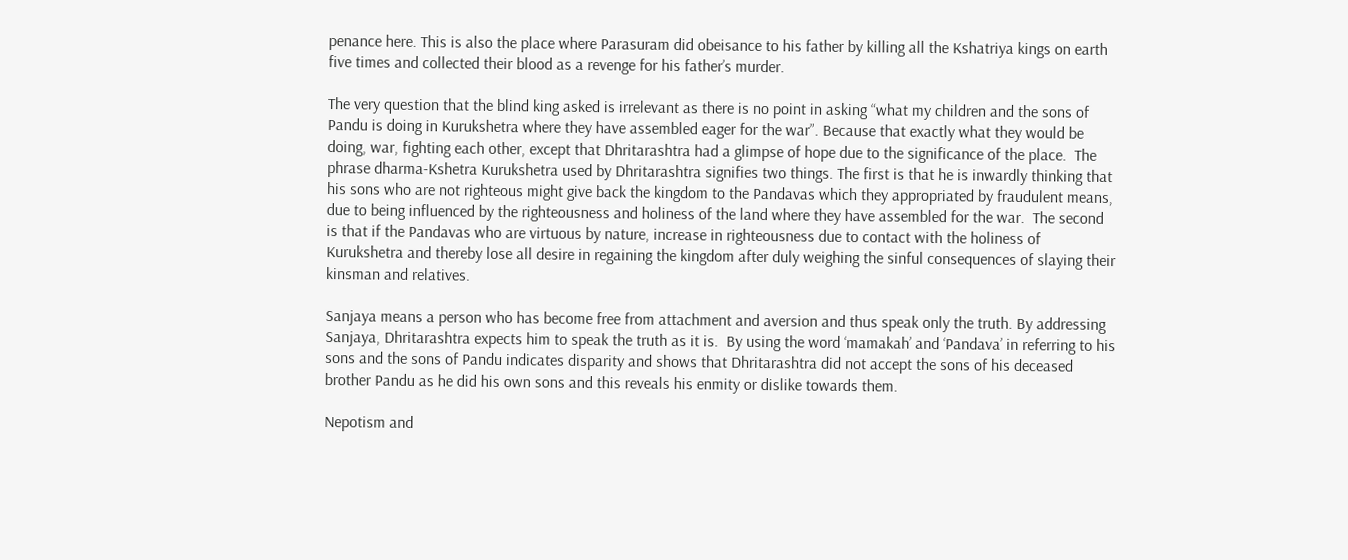penance here. This is also the place where Parasuram did obeisance to his father by killing all the Kshatriya kings on earth five times and collected their blood as a revenge for his father’s murder.

The very question that the blind king asked is irrelevant as there is no point in asking “what my children and the sons of Pandu is doing in Kurukshetra where they have assembled eager for the war”. Because that exactly what they would be doing, war, fighting each other, except that Dhritarashtra had a glimpse of hope due to the significance of the place.  The phrase dharma-Kshetra Kurukshetra used by Dhritarashtra signifies two things. The first is that he is inwardly thinking that his sons who are not righteous might give back the kingdom to the Pandavas which they appropriated by fraudulent means, due to being influenced by the righteousness and holiness of the land where they have assembled for the war.  The second is that if the Pandavas who are virtuous by nature, increase in righteousness due to contact with the holiness of Kurukshetra and thereby lose all desire in regaining the kingdom after duly weighing the sinful consequences of slaying their kinsman and relatives.

Sanjaya means a person who has become free from attachment and aversion and thus speak only the truth. By addressing Sanjaya, Dhritarashtra expects him to speak the truth as it is.  By using the word ‘mamakah’ and ‘Pandava’ in referring to his sons and the sons of Pandu indicates disparity and shows that Dhritarashtra did not accept the sons of his deceased brother Pandu as he did his own sons and this reveals his enmity or dislike towards them.

Nepotism and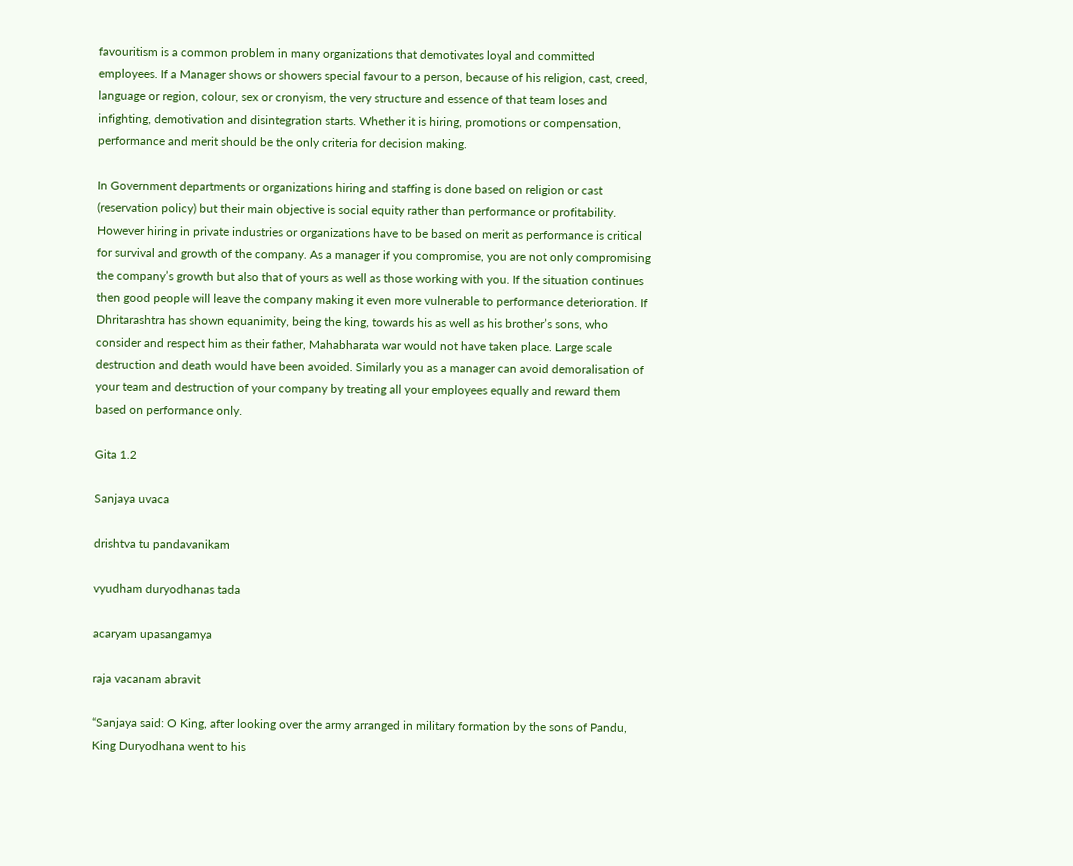favouritism is a common problem in many organizations that demotivates loyal and committed employees. If a Manager shows or showers special favour to a person, because of his religion, cast, creed, language or region, colour, sex or cronyism, the very structure and essence of that team loses and infighting, demotivation and disintegration starts. Whether it is hiring, promotions or compensation, performance and merit should be the only criteria for decision making.

In Government departments or organizations hiring and staffing is done based on religion or cast (reservation policy) but their main objective is social equity rather than performance or profitability. However hiring in private industries or organizations have to be based on merit as performance is critical for survival and growth of the company. As a manager if you compromise, you are not only compromising the company’s growth but also that of yours as well as those working with you. If the situation continues then good people will leave the company making it even more vulnerable to performance deterioration. If Dhritarashtra has shown equanimity, being the king, towards his as well as his brother’s sons, who consider and respect him as their father, Mahabharata war would not have taken place. Large scale destruction and death would have been avoided. Similarly you as a manager can avoid demoralisation of your team and destruction of your company by treating all your employees equally and reward them based on performance only.

Gita 1.2

Sanjaya uvaca

drishtva tu pandavanikam

vyudham duryodhanas tada

acaryam upasangamya

raja vacanam abravit

“Sanjaya said: O King, after looking over the army arranged in military formation by the sons of Pandu, King Duryodhana went to his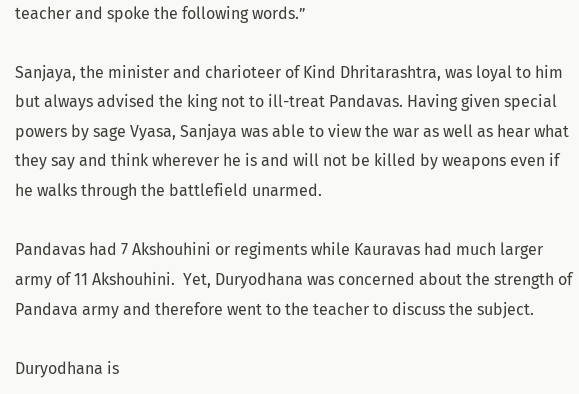teacher and spoke the following words.”

Sanjaya, the minister and charioteer of Kind Dhritarashtra, was loyal to him but always advised the king not to ill-treat Pandavas. Having given special powers by sage Vyasa, Sanjaya was able to view the war as well as hear what they say and think wherever he is and will not be killed by weapons even if he walks through the battlefield unarmed.

Pandavas had 7 Akshouhini or regiments while Kauravas had much larger army of 11 Akshouhini.  Yet, Duryodhana was concerned about the strength of Pandava army and therefore went to the teacher to discuss the subject.

Duryodhana is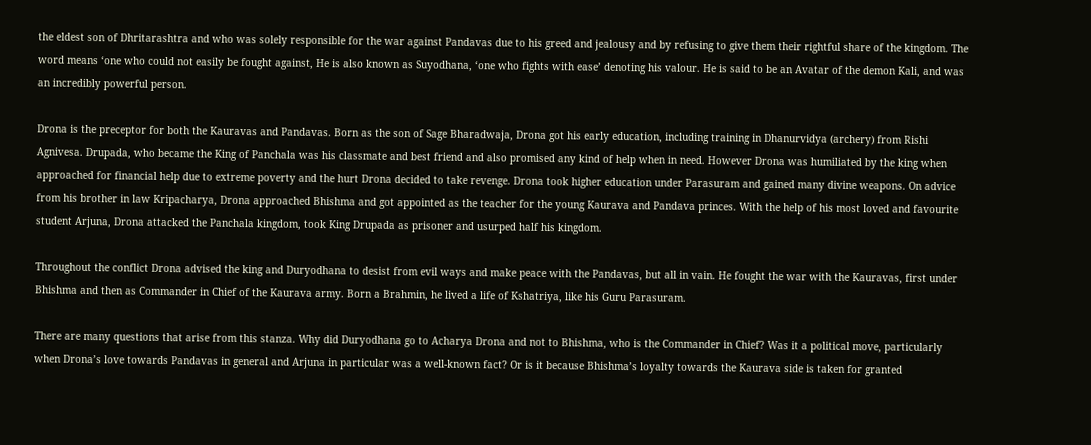the eldest son of Dhritarashtra and who was solely responsible for the war against Pandavas due to his greed and jealousy and by refusing to give them their rightful share of the kingdom. The word means ‘one who could not easily be fought against, He is also known as Suyodhana, ‘one who fights with ease’ denoting his valour. He is said to be an Avatar of the demon Kali, and was an incredibly powerful person.

Drona is the preceptor for both the Kauravas and Pandavas. Born as the son of Sage Bharadwaja, Drona got his early education, including training in Dhanurvidya (archery) from Rishi Agnivesa. Drupada, who became the King of Panchala was his classmate and best friend and also promised any kind of help when in need. However Drona was humiliated by the king when approached for financial help due to extreme poverty and the hurt Drona decided to take revenge. Drona took higher education under Parasuram and gained many divine weapons. On advice from his brother in law Kripacharya, Drona approached Bhishma and got appointed as the teacher for the young Kaurava and Pandava princes. With the help of his most loved and favourite student Arjuna, Drona attacked the Panchala kingdom, took King Drupada as prisoner and usurped half his kingdom.

Throughout the conflict Drona advised the king and Duryodhana to desist from evil ways and make peace with the Pandavas, but all in vain. He fought the war with the Kauravas, first under Bhishma and then as Commander in Chief of the Kaurava army. Born a Brahmin, he lived a life of Kshatriya, like his Guru Parasuram.

There are many questions that arise from this stanza. Why did Duryodhana go to Acharya Drona and not to Bhishma, who is the Commander in Chief? Was it a political move, particularly when Drona’s love towards Pandavas in general and Arjuna in particular was a well-known fact? Or is it because Bhishma’s loyalty towards the Kaurava side is taken for granted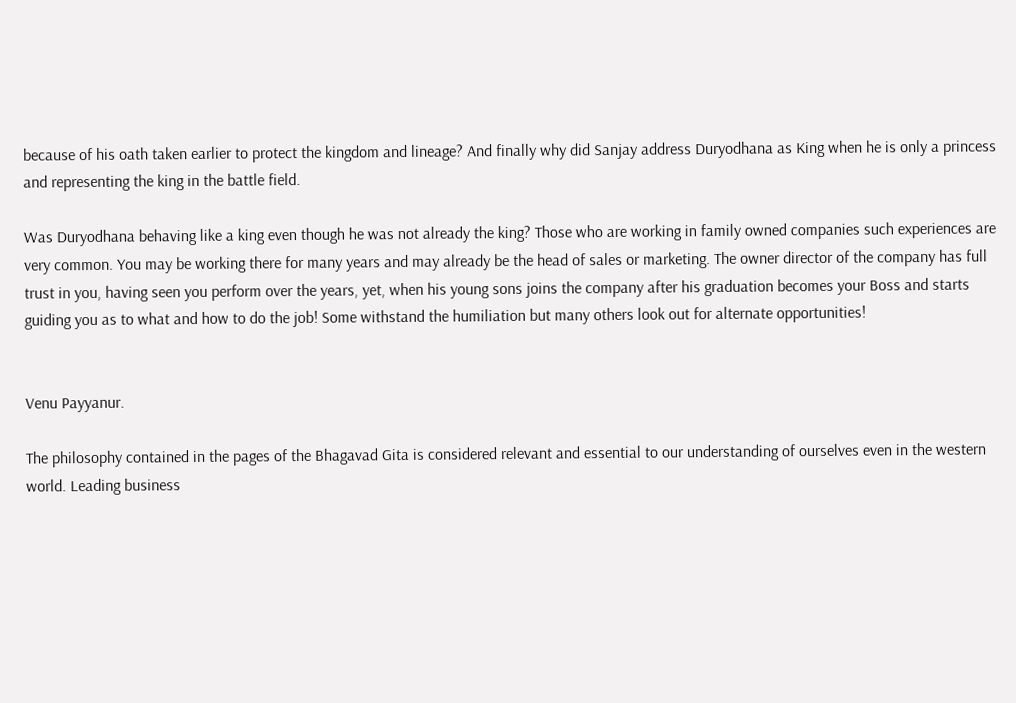because of his oath taken earlier to protect the kingdom and lineage? And finally why did Sanjay address Duryodhana as King when he is only a princess and representing the king in the battle field.

Was Duryodhana behaving like a king even though he was not already the king? Those who are working in family owned companies such experiences are very common. You may be working there for many years and may already be the head of sales or marketing. The owner director of the company has full trust in you, having seen you perform over the years, yet, when his young sons joins the company after his graduation becomes your Boss and starts guiding you as to what and how to do the job! Some withstand the humiliation but many others look out for alternate opportunities!


Venu Payyanur.

The philosophy contained in the pages of the Bhagavad Gita is considered relevant and essential to our understanding of ourselves even in the western world. Leading business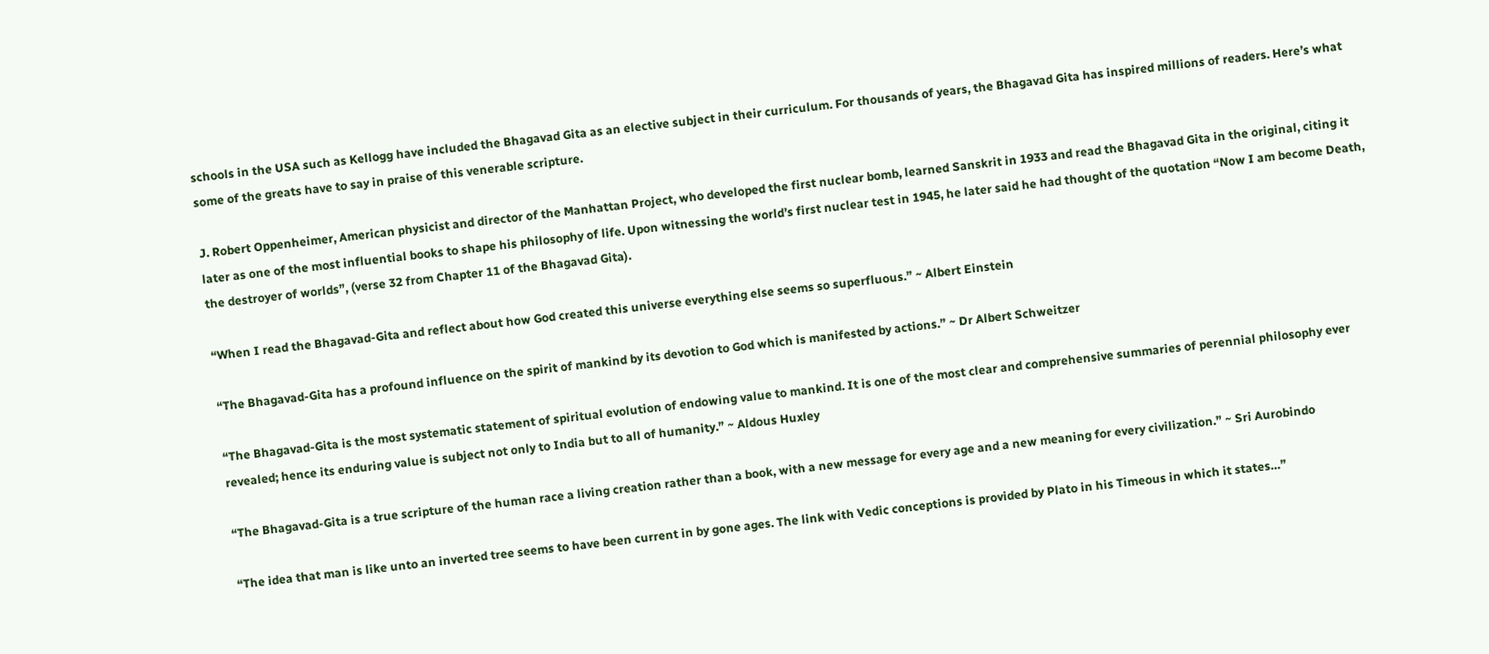schools in the USA such as Kellogg have included the Bhagavad Gita as an elective subject in their curriculum. For thousands of years, the Bhagavad Gita has inspired millions of readers. Here’s what some of the greats have to say in praise of this venerable scripture.

J. Robert Oppenheimer, American physicist and director of the Manhattan Project, who developed the first nuclear bomb, learned Sanskrit in 1933 and read the Bhagavad Gita in the original, citing it later as one of the most influential books to shape his philosophy of life. Upon witnessing the world’s first nuclear test in 1945, he later said he had thought of the quotation “Now I am become Death, the destroyer of worlds”, (verse 32 from Chapter 11 of the Bhagavad Gita).

“When I read the Bhagavad-Gita and reflect about how God created this universe everything else seems so superfluous.” ~ Albert Einstein

“The Bhagavad-Gita has a profound influence on the spirit of mankind by its devotion to God which is manifested by actions.” ~ Dr Albert Schweitzer

“The Bhagavad-Gita is the most systematic statement of spiritual evolution of endowing value to mankind. It is one of the most clear and comprehensive summaries of perennial philosophy ever revealed; hence its enduring value is subject not only to India but to all of humanity.” ~ Aldous Huxley

“The Bhagavad-Gita is a true scripture of the human race a living creation rather than a book, with a new message for every age and a new meaning for every civilization.” ~ Sri Aurobindo

“The idea that man is like unto an inverted tree seems to have been current in by gone ages. The link with Vedic conceptions is provided by Plato in his Timeous in which it states…”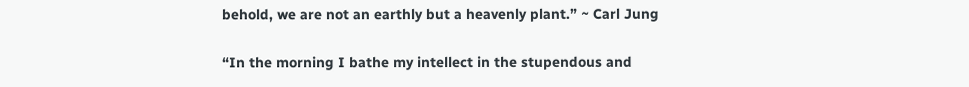behold, we are not an earthly but a heavenly plant.” ~ Carl Jung

“In the morning I bathe my intellect in the stupendous and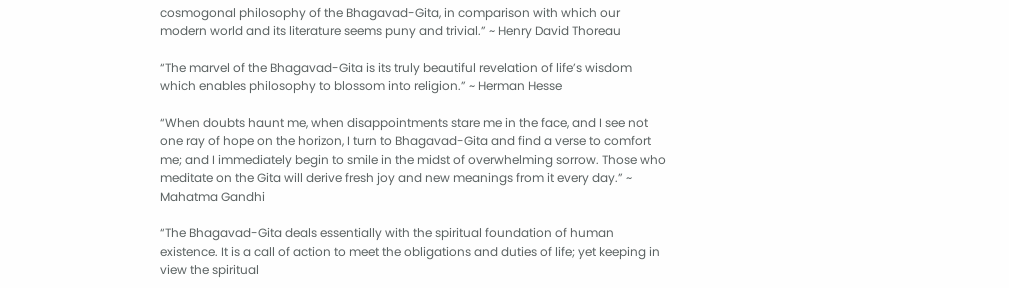cosmogonal philosophy of the Bhagavad-Gita, in comparison with which our modern world and its literature seems puny and trivial.” ~ Henry David Thoreau

“The marvel of the Bhagavad-Gita is its truly beautiful revelation of life’s wisdom which enables philosophy to blossom into religion.” ~ Herman Hesse

“When doubts haunt me, when disappointments stare me in the face, and I see not one ray of hope on the horizon, I turn to Bhagavad-Gita and find a verse to comfort me; and I immediately begin to smile in the midst of overwhelming sorrow. Those who meditate on the Gita will derive fresh joy and new meanings from it every day.” ~ Mahatma Gandhi

“The Bhagavad-Gita deals essentially with the spiritual foundation of human existence. It is a call of action to meet the obligations and duties of life; yet keeping in view the spiritual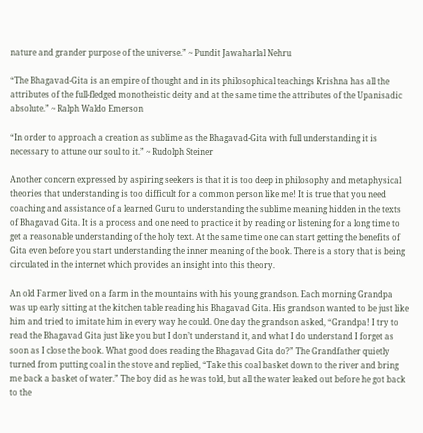nature and grander purpose of the universe.” ~ Pundit Jawaharlal Nehru

“The Bhagavad-Gita is an empire of thought and in its philosophical teachings Krishna has all the attributes of the full-fledged monotheistic deity and at the same time the attributes of the Upanisadic absolute.” ~ Ralph Waldo Emerson

“In order to approach a creation as sublime as the Bhagavad-Gita with full understanding it is necessary to attune our soul to it.” ~ Rudolph Steiner

Another concern expressed by aspiring seekers is that it is too deep in philosophy and metaphysical theories that understanding is too difficult for a common person like me! It is true that you need coaching and assistance of a learned Guru to understanding the sublime meaning hidden in the texts of Bhagavad Gita. It is a process and one need to practice it by reading or listening for a long time to get a reasonable understanding of the holy text. At the same time one can start getting the benefits of Gita even before you start understanding the inner meaning of the book. There is a story that is being circulated in the internet which provides an insight into this theory.

An old Farmer lived on a farm in the mountains with his young grandson. Each morning Grandpa was up early sitting at the kitchen table reading his Bhagavad Gita. His grandson wanted to be just like him and tried to imitate him in every way he could. One day the grandson asked, “Grandpa! I try to read the Bhagavad Gita just like you but I don’t understand it, and what I do understand I forget as soon as I close the book. What good does reading the Bhagavad Gita do?” The Grandfather quietly turned from putting coal in the stove and replied, “Take this coal basket down to the river and bring me back a basket of water.” The boy did as he was told, but all the water leaked out before he got back to the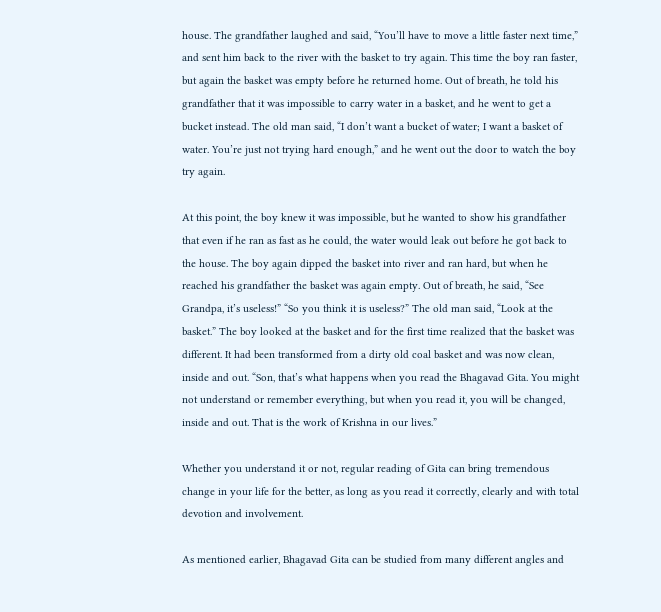house. The grandfather laughed and said, “You’ll have to move a little faster next time,” and sent him back to the river with the basket to try again. This time the boy ran faster, but again the basket was empty before he returned home. Out of breath, he told his grandfather that it was impossible to carry water in a basket, and he went to get a bucket instead. The old man said, “I don’t want a bucket of water; I want a basket of water. You’re just not trying hard enough,” and he went out the door to watch the boy try again.

At this point, the boy knew it was impossible, but he wanted to show his grandfather that even if he ran as fast as he could, the water would leak out before he got back to the house. The boy again dipped the basket into river and ran hard, but when he reached his grandfather the basket was again empty. Out of breath, he said, “See Grandpa, it’s useless!” “So you think it is useless?” The old man said, “Look at the basket.” The boy looked at the basket and for the first time realized that the basket was different. It had been transformed from a dirty old coal basket and was now clean, inside and out. “Son, that’s what happens when you read the Bhagavad Gita. You might not understand or remember everything, but when you read it, you will be changed, inside and out. That is the work of Krishna in our lives.”

Whether you understand it or not, regular reading of Gita can bring tremendous change in your life for the better, as long as you read it correctly, clearly and with total devotion and involvement.

As mentioned earlier, Bhagavad Gita can be studied from many different angles and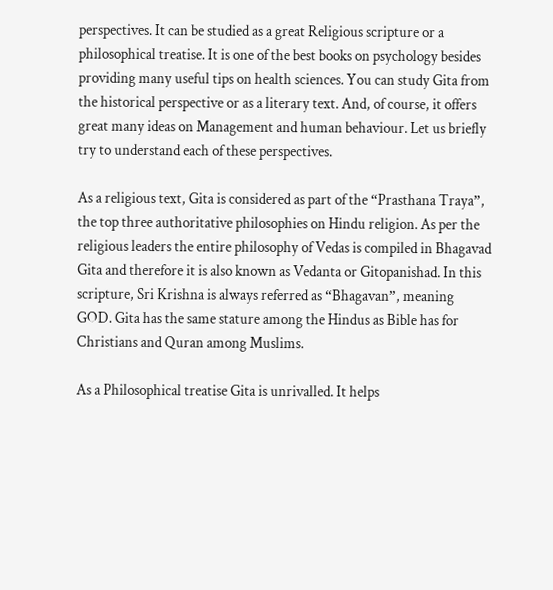perspectives. It can be studied as a great Religious scripture or a philosophical treatise. It is one of the best books on psychology besides providing many useful tips on health sciences. You can study Gita from the historical perspective or as a literary text. And, of course, it offers great many ideas on Management and human behaviour. Let us briefly try to understand each of these perspectives.

As a religious text, Gita is considered as part of the “Prasthana Traya”, the top three authoritative philosophies on Hindu religion. As per the religious leaders the entire philosophy of Vedas is compiled in Bhagavad Gita and therefore it is also known as Vedanta or Gitopanishad. In this scripture, Sri Krishna is always referred as “Bhagavan”, meaning GOD. Gita has the same stature among the Hindus as Bible has for Christians and Quran among Muslims.

As a Philosophical treatise Gita is unrivalled. It helps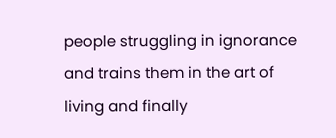people struggling in ignorance and trains them in the art of living and finally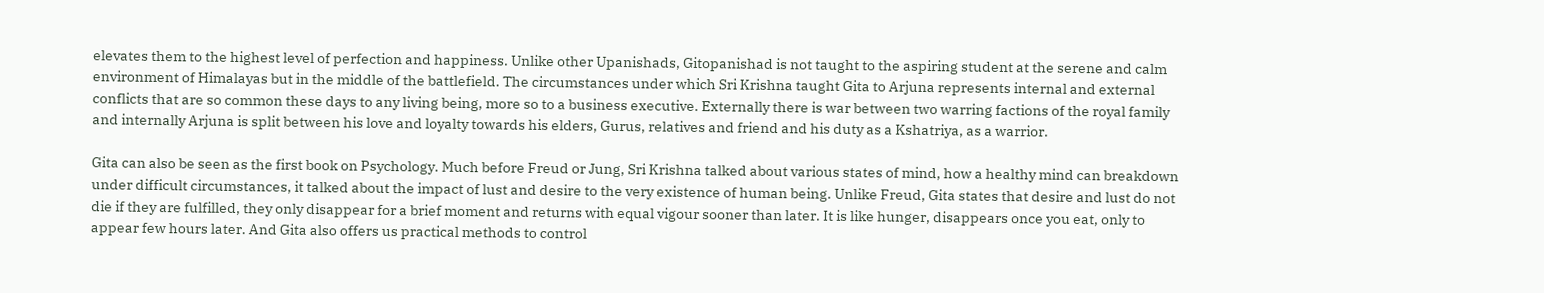elevates them to the highest level of perfection and happiness. Unlike other Upanishads, Gitopanishad is not taught to the aspiring student at the serene and calm environment of Himalayas but in the middle of the battlefield. The circumstances under which Sri Krishna taught Gita to Arjuna represents internal and external conflicts that are so common these days to any living being, more so to a business executive. Externally there is war between two warring factions of the royal family and internally Arjuna is split between his love and loyalty towards his elders, Gurus, relatives and friend and his duty as a Kshatriya, as a warrior.

Gita can also be seen as the first book on Psychology. Much before Freud or Jung, Sri Krishna talked about various states of mind, how a healthy mind can breakdown under difficult circumstances, it talked about the impact of lust and desire to the very existence of human being. Unlike Freud, Gita states that desire and lust do not die if they are fulfilled, they only disappear for a brief moment and returns with equal vigour sooner than later. It is like hunger, disappears once you eat, only to appear few hours later. And Gita also offers us practical methods to control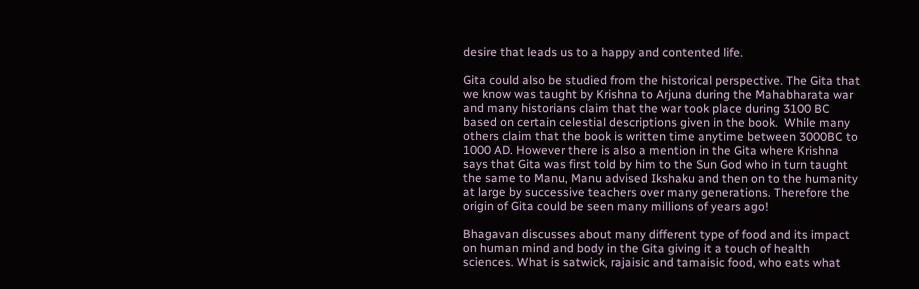desire that leads us to a happy and contented life.

Gita could also be studied from the historical perspective. The Gita that we know was taught by Krishna to Arjuna during the Mahabharata war and many historians claim that the war took place during 3100 BC based on certain celestial descriptions given in the book.  While many others claim that the book is written time anytime between 3000BC to 1000 AD. However there is also a mention in the Gita where Krishna says that Gita was first told by him to the Sun God who in turn taught the same to Manu, Manu advised Ikshaku and then on to the humanity at large by successive teachers over many generations. Therefore the origin of Gita could be seen many millions of years ago!

Bhagavan discusses about many different type of food and its impact on human mind and body in the Gita giving it a touch of health sciences. What is satwick, rajaisic and tamaisic food, who eats what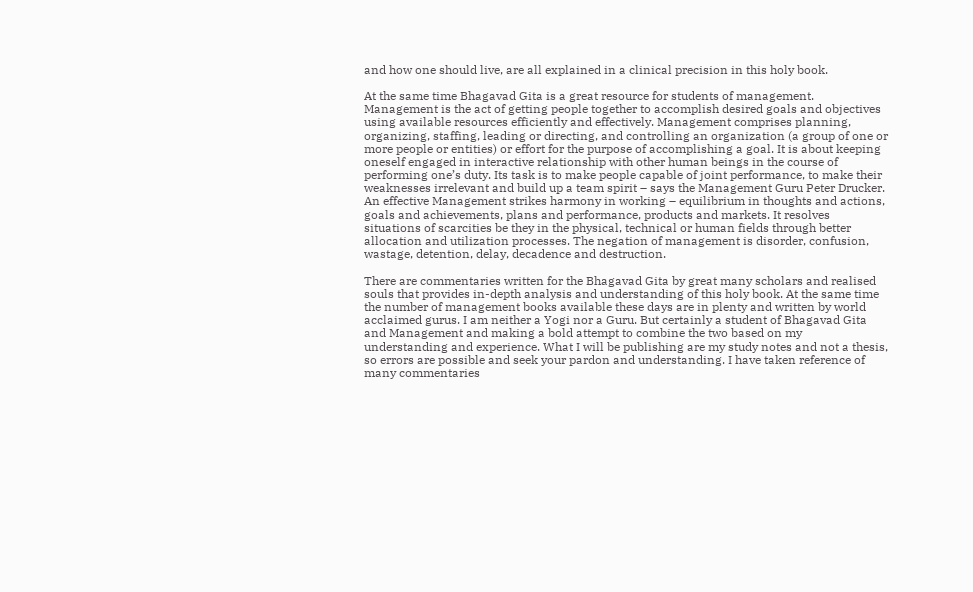and how one should live, are all explained in a clinical precision in this holy book.

At the same time Bhagavad Gita is a great resource for students of management. Management is the act of getting people together to accomplish desired goals and objectives using available resources efficiently and effectively. Management comprises planning, organizing, staffing, leading or directing, and controlling an organization (a group of one or more people or entities) or effort for the purpose of accomplishing a goal. It is about keeping oneself engaged in interactive relationship with other human beings in the course of performing one’s duty. Its task is to make people capable of joint performance, to make their weaknesses irrelevant and build up a team spirit – says the Management Guru Peter Drucker. An effective Management strikes harmony in working – equilibrium in thoughts and actions, goals and achievements, plans and performance, products and markets. It resolves situations of scarcities be they in the physical, technical or human fields through better allocation and utilization processes. The negation of management is disorder, confusion, wastage, detention, delay, decadence and destruction.

There are commentaries written for the Bhagavad Gita by great many scholars and realised souls that provides in-depth analysis and understanding of this holy book. At the same time the number of management books available these days are in plenty and written by world acclaimed gurus. I am neither a Yogi nor a Guru. But certainly a student of Bhagavad Gita and Management and making a bold attempt to combine the two based on my understanding and experience. What I will be publishing are my study notes and not a thesis, so errors are possible and seek your pardon and understanding. I have taken reference of many commentaries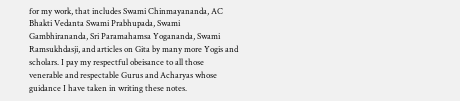for my work, that includes Swami Chinmayananda, AC Bhakti Vedanta Swami Prabhupada, Swami Gambhirananda, Sri Paramahamsa Yogananda, Swami Ramsukhdasji, and articles on Gita by many more Yogis and scholars. I pay my respectful obeisance to all those venerable and respectable Gurus and Acharyas whose guidance I have taken in writing these notes.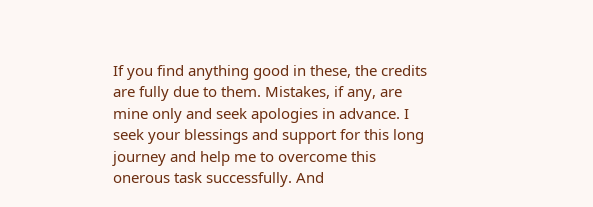If you find anything good in these, the credits are fully due to them. Mistakes, if any, are mine only and seek apologies in advance. I seek your blessings and support for this long journey and help me to overcome this onerous task successfully. And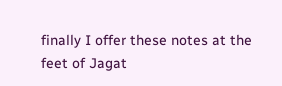finally I offer these notes at the feet of Jagat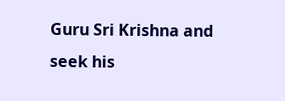Guru Sri Krishna and seek his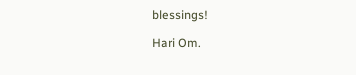blessings!

Hari Om.